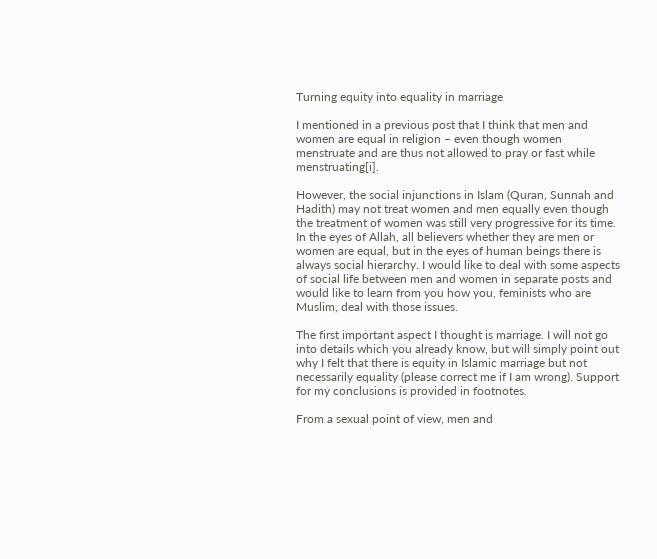Turning equity into equality in marriage

I mentioned in a previous post that I think that men and women are equal in religion – even though women menstruate and are thus not allowed to pray or fast while menstruating[i].

However, the social injunctions in Islam (Quran, Sunnah and Hadith) may not treat women and men equally even though the treatment of women was still very progressive for its time. In the eyes of Allah, all believers whether they are men or women are equal, but in the eyes of human beings there is always social hierarchy. I would like to deal with some aspects of social life between men and women in separate posts and would like to learn from you how you, feminists who are Muslim, deal with those issues.

The first important aspect I thought is marriage. I will not go into details which you already know, but will simply point out why I felt that there is equity in Islamic marriage but not necessarily equality (please correct me if I am wrong). Support for my conclusions is provided in footnotes.

From a sexual point of view, men and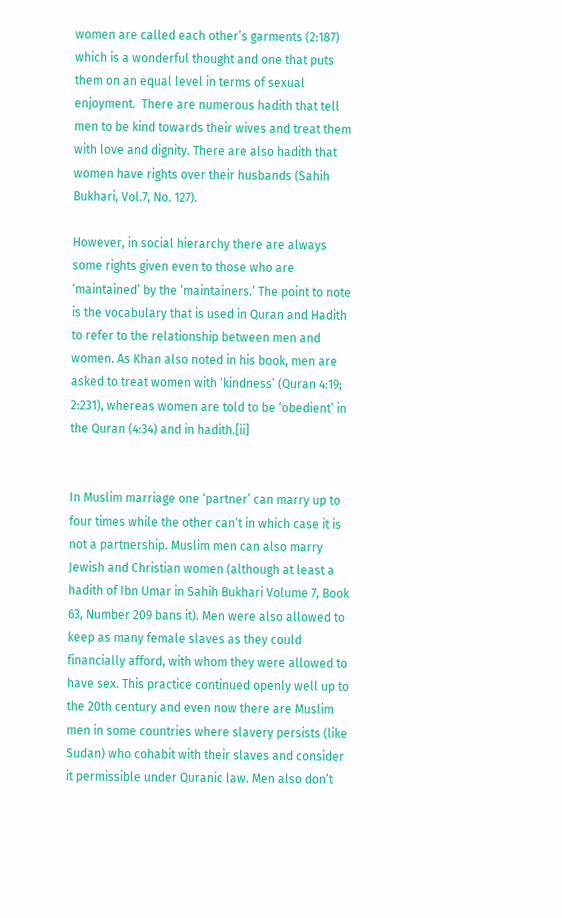women are called each other’s garments (2:187) which is a wonderful thought and one that puts them on an equal level in terms of sexual enjoyment.  There are numerous hadith that tell men to be kind towards their wives and treat them with love and dignity. There are also hadith that women have rights over their husbands (Sahih Bukhari, Vol.7, No. 127).

However, in social hierarchy there are always some rights given even to those who are ‘maintained’ by the ‘maintainers.’ The point to note is the vocabulary that is used in Quran and Hadith to refer to the relationship between men and women. As Khan also noted in his book, men are asked to treat women with ‘kindness’ (Quran 4:19; 2:231), whereas women are told to be ‘obedient’ in the Quran (4:34) and in hadith.[ii]


In Muslim marriage one ‘partner’ can marry up to four times while the other can’t in which case it is not a partnership. Muslim men can also marry Jewish and Christian women (although at least a hadith of Ibn Umar in Sahih Bukhari Volume 7, Book 63, Number 209 bans it). Men were also allowed to keep as many female slaves as they could financially afford, with whom they were allowed to have sex. This practice continued openly well up to the 20th century and even now there are Muslim men in some countries where slavery persists (like Sudan) who cohabit with their slaves and consider it permissible under Quranic law. Men also don’t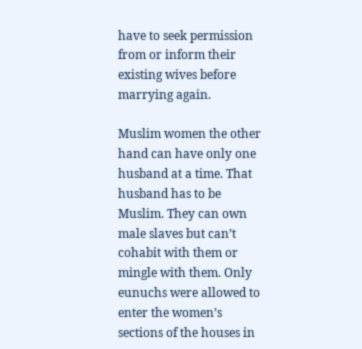have to seek permission from or inform their existing wives before marrying again.

Muslim women the other hand can have only one husband at a time. That husband has to be Muslim. They can own male slaves but can’t cohabit with them or mingle with them. Only eunuchs were allowed to enter the women’s sections of the houses in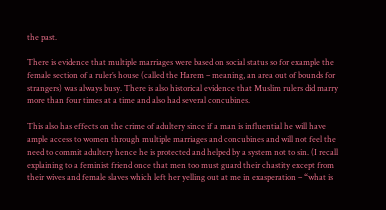the past.

There is evidence that multiple marriages were based on social status so for example the female section of a ruler’s house (called the Harem – meaning, an area out of bounds for strangers) was always busy. There is also historical evidence that Muslim rulers did marry more than four times at a time and also had several concubines.

This also has effects on the crime of adultery since if a man is influential he will have ample access to women through multiple marriages and concubines and will not feel the need to commit adultery hence he is protected and helped by a system not to sin. (I recall explaining to a feminist friend once that men too must guard their chastity except from their wives and female slaves which left her yelling out at me in exasperation – “what is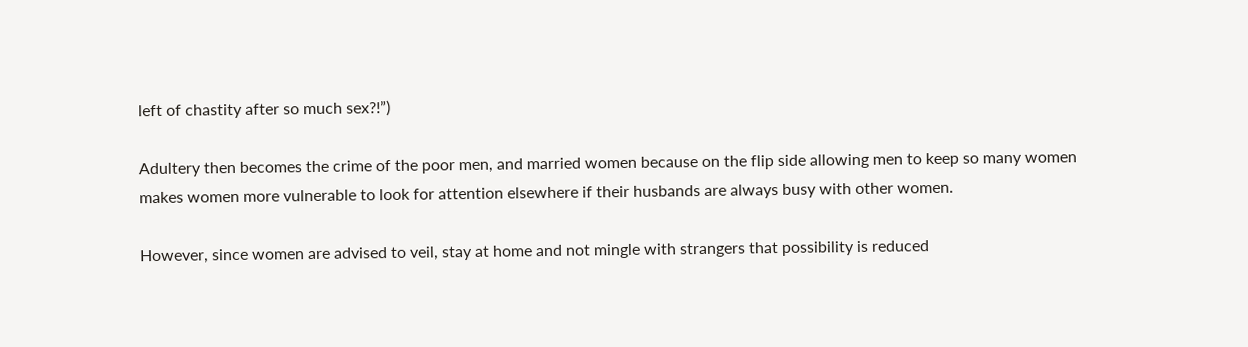left of chastity after so much sex?!”)

Adultery then becomes the crime of the poor men, and married women because on the flip side allowing men to keep so many women makes women more vulnerable to look for attention elsewhere if their husbands are always busy with other women.

However, since women are advised to veil, stay at home and not mingle with strangers that possibility is reduced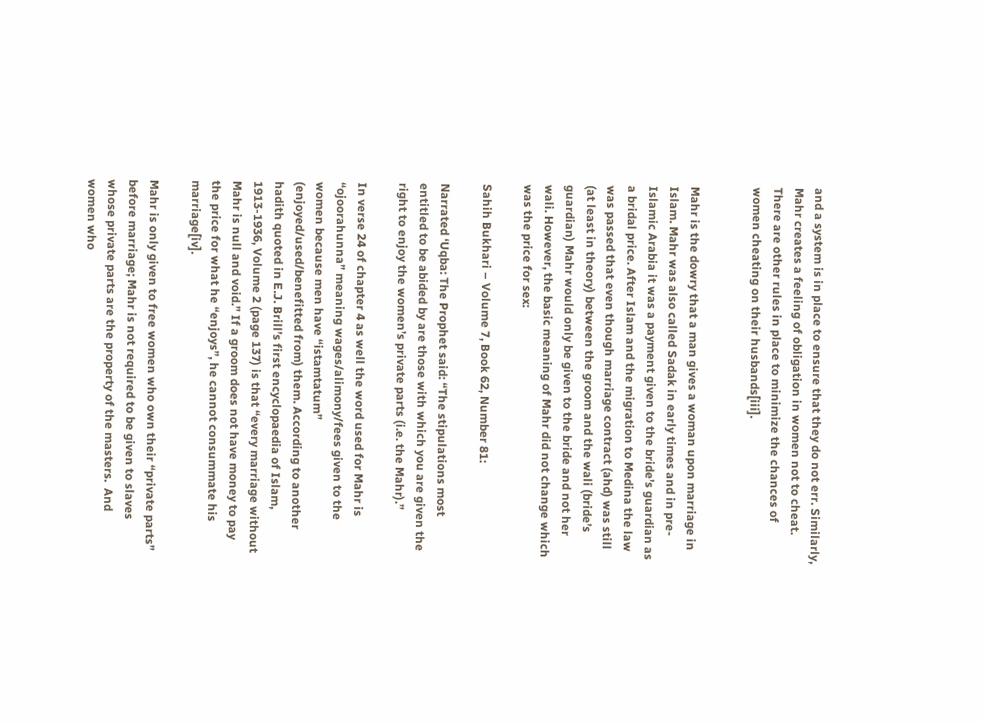and a system is in place to ensure that they do not err. Similarly, Mahr creates a feeling of obligation in women not to cheat. There are other rules in place to minimize the chances of women cheating on their husbands[iii].


Mahr is the dowry that a man gives a woman upon marriage in Islam. Mahr was also called Sadak in early times and in pre-Islamic Arabia it was a payment given to the bride’s guardian as a bridal price. After Islam and the migration to Medina the law was passed that even though marriage contract (ahd) was still (at least in theory) between the groom and the wali (bride’s guardian) Mahr would only be given to the bride and not her wali. However, the basic meaning of Mahr did not change which was the price for sex:

Sahih Bukhari – Volume 7, Book 62, Number 81:

Narrated ‘Uqba: The Prophet said: “The stipulations most entitled to be abided by are those with which you are given the right to enjoy the women’s private parts (i.e. the Mahr).”

In verse 24 of chapter 4 as well the word used for Mahr is “ojoorahunna” meaning wages/alimony/fees given to the women because men have “istamtatum” (enjoyed/used/benefitted from) them. According to another hadith quoted in E.J. Brill’s first encyclopaedia of Islam, 1913-1936, Volume 2 (page 137) is that “every marriage without Mahr is null and void.” If a groom does not have money to pay the price for what he “enjoys”, he cannot consummate his marriage[iv].

Mahr is only given to free women who own their “private parts” before marriage; Mahr is not required to be given to slaves whose private parts are the property of the masters.  And women who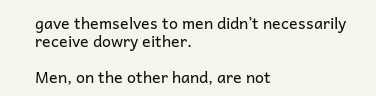gave themselves to men didn’t necessarily receive dowry either.

Men, on the other hand, are not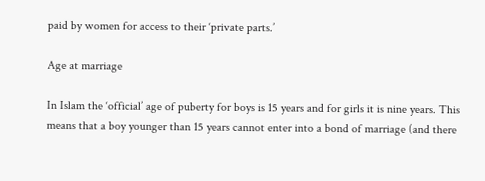paid by women for access to their ‘private parts.’

Age at marriage

In Islam the ‘official’ age of puberty for boys is 15 years and for girls it is nine years. This means that a boy younger than 15 years cannot enter into a bond of marriage (and there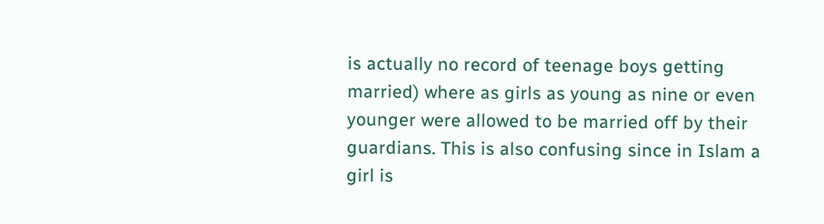is actually no record of teenage boys getting married) where as girls as young as nine or even younger were allowed to be married off by their guardians. This is also confusing since in Islam a girl is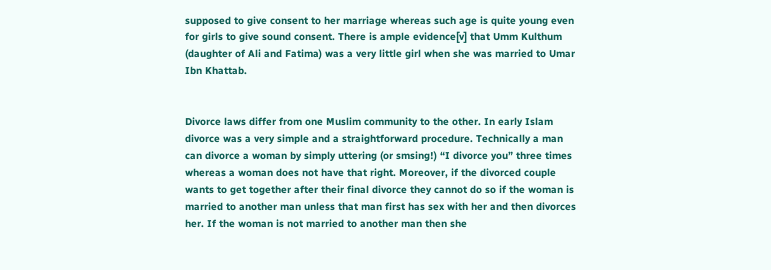supposed to give consent to her marriage whereas such age is quite young even for girls to give sound consent. There is ample evidence[v] that Umm Kulthum (daughter of Ali and Fatima) was a very little girl when she was married to Umar Ibn Khattab.


Divorce laws differ from one Muslim community to the other. In early Islam divorce was a very simple and a straightforward procedure. Technically a man can divorce a woman by simply uttering (or smsing!) “I divorce you” three times whereas a woman does not have that right. Moreover, if the divorced couple wants to get together after their final divorce they cannot do so if the woman is married to another man unless that man first has sex with her and then divorces her. If the woman is not married to another man then she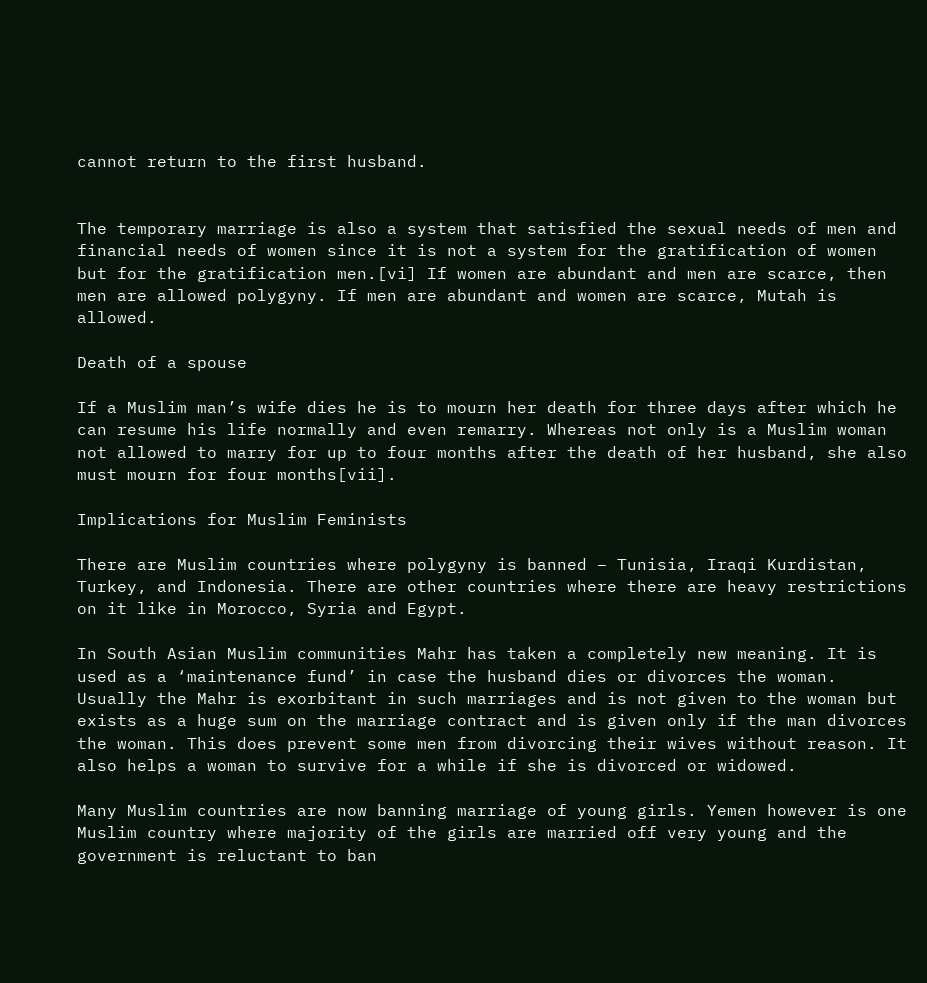cannot return to the first husband.


The temporary marriage is also a system that satisfied the sexual needs of men and financial needs of women since it is not a system for the gratification of women but for the gratification men.[vi] If women are abundant and men are scarce, then men are allowed polygyny. If men are abundant and women are scarce, Mutah is allowed.

Death of a spouse

If a Muslim man’s wife dies he is to mourn her death for three days after which he can resume his life normally and even remarry. Whereas not only is a Muslim woman not allowed to marry for up to four months after the death of her husband, she also must mourn for four months[vii].

Implications for Muslim Feminists

There are Muslim countries where polygyny is banned – Tunisia, Iraqi Kurdistan, Turkey, and Indonesia. There are other countries where there are heavy restrictions on it like in Morocco, Syria and Egypt.

In South Asian Muslim communities Mahr has taken a completely new meaning. It is used as a ‘maintenance fund’ in case the husband dies or divorces the woman. Usually the Mahr is exorbitant in such marriages and is not given to the woman but exists as a huge sum on the marriage contract and is given only if the man divorces the woman. This does prevent some men from divorcing their wives without reason. It also helps a woman to survive for a while if she is divorced or widowed.

Many Muslim countries are now banning marriage of young girls. Yemen however is one Muslim country where majority of the girls are married off very young and the government is reluctant to ban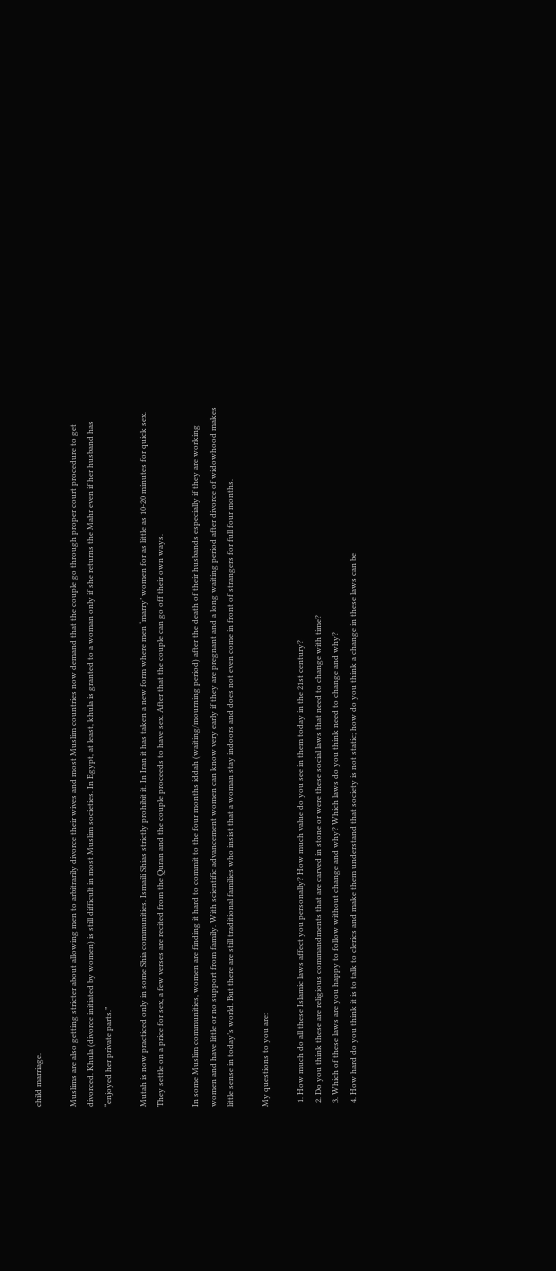child marriage.

Muslims are also getting stricter about allowing men to arbitrarily divorce their wives and most Muslim countries now demand that the couple go through proper court procedure to get divorced. Khula (divorce initiated by women) is still difficult in most Muslim societies. In Egypt, at least, khula is granted to a woman only if she returns the Mahr even if her husband has “enjoyed her private parts.”

Mutah is now practiced only in some Shia communities. Ismaili Shias strictly prohibit it. In Iran it has taken a new form where men ‘marry’ women for as little as 10-20 minutes for quick sex. They settle on a price for sex, a few verses are recited from the Quran and the couple proceeds to have sex. After that the couple can go off their own ways.

In some Muslim communities, women are finding it hard to commit to the four months iddah (waiting/mourning period) after the death of their husbands especially if they are working women and have little or no support from family. With scientific advancement women can know very early if they are pregnant and a long waiting period after divorce of widowhood makes little sense in today’s world. But there are still traditional families who insist that a woman stay indoors and does not even come in front of strangers for full four months.

My questions to you are:

  1. How much do all these Islamic laws affect you personally? How much value do you see in them today in the 21st century?
  2. Do you think these are religious commandments that are carved in stone or were these social laws that need to change with time?
  3. Which of these laws are you happy to follow without change and why? Which laws do you think need to change and why?
  4. How hard do you think it is to talk to clerics and make them understand that society is not static; how do you think a change in these laws can be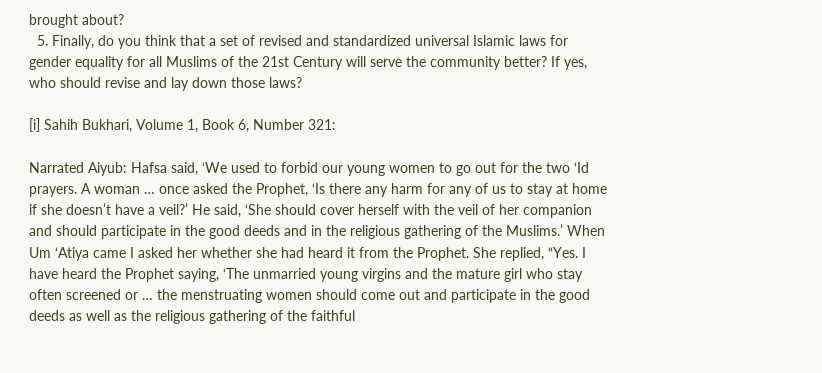brought about?
  5. Finally, do you think that a set of revised and standardized universal Islamic laws for gender equality for all Muslims of the 21st Century will serve the community better? If yes, who should revise and lay down those laws?

[i] Sahih Bukhari, Volume 1, Book 6, Number 321:

Narrated Aiyub: Hafsa said, ‘We used to forbid our young women to go out for the two ‘Id prayers. A woman … once asked the Prophet, ‘Is there any harm for any of us to stay at home if she doesn’t have a veil?’ He said, ‘She should cover herself with the veil of her companion and should participate in the good deeds and in the religious gathering of the Muslims.’ When Um ‘Atiya came I asked her whether she had heard it from the Prophet. She replied, “Yes. I have heard the Prophet saying, ‘The unmarried young virgins and the mature girl who stay often screened or … the menstruating women should come out and participate in the good deeds as well as the religious gathering of the faithful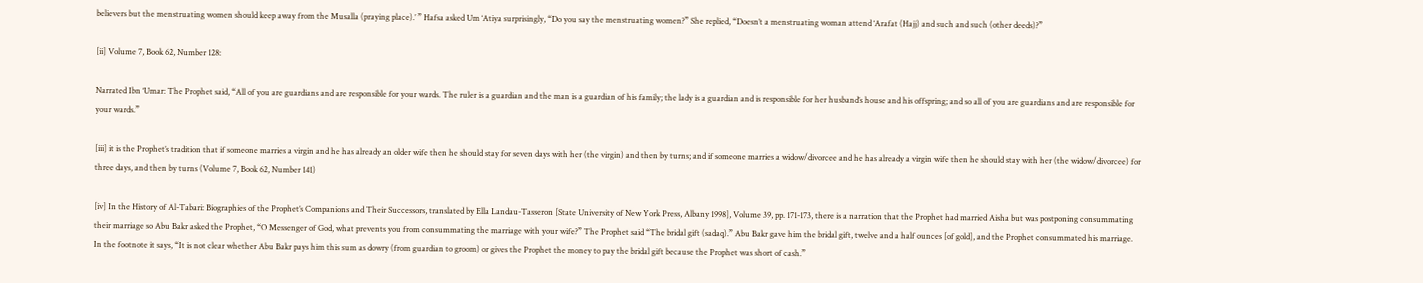believers but the menstruating women should keep away from the Musalla (praying place).’ ” Hafsa asked Um ‘Atiya surprisingly, “Do you say the menstruating women?” She replied, “Doesn’t a menstruating woman attend ‘Arafat (Hajj) and such and such (other deeds)?”

[ii] Volume 7, Book 62, Number 128:

Narrated Ibn ‘Umar: The Prophet said, “All of you are guardians and are responsible for your wards. The ruler is a guardian and the man is a guardian of his family; the lady is a guardian and is responsible for her husband’s house and his offspring; and so all of you are guardians and are responsible for your wards.”

[iii] it is the Prophet’s tradition that if someone marries a virgin and he has already an older wife then he should stay for seven days with her (the virgin) and then by turns; and if someone marries a widow/divorcee and he has already a virgin wife then he should stay with her (the widow/divorcee) for three days, and then by turns (Volume 7, Book 62, Number 141)

[iv] In the History of Al-Tabari: Biographies of the Prophet’s Companions and Their Successors, translated by Ella Landau-Tasseron [State University of New York Press, Albany 1998], Volume 39, pp. 171-173, there is a narration that the Prophet had married Aisha but was postponing consummating their marriage so Abu Bakr asked the Prophet, “O Messenger of God, what prevents you from consummating the marriage with your wife?” The Prophet said “The bridal gift (sadaq).” Abu Bakr gave him the bridal gift, twelve and a half ounces [of gold], and the Prophet consummated his marriage. In the footnote it says, “It is not clear whether Abu Bakr pays him this sum as dowry (from guardian to groom) or gives the Prophet the money to pay the bridal gift because the Prophet was short of cash.”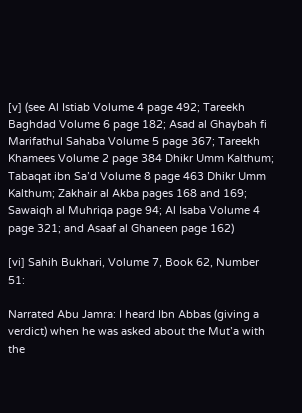[v] (see Al Istiab Volume 4 page 492; Tareekh Baghdad Volume 6 page 182; Asad al Ghaybah fi Marifathul Sahaba Volume 5 page 367; Tareekh Khamees Volume 2 page 384 Dhikr Umm Kalthum; Tabaqat ibn Sa’d Volume 8 page 463 Dhikr Umm Kalthum; Zakhair al Akba pages 168 and 169; Sawaiqh al Muhriqa page 94; Al Isaba Volume 4 page 321; and Asaaf al Ghaneen page 162)

[vi] Sahih Bukhari, Volume 7, Book 62, Number 51:

Narrated Abu Jamra: I heard Ibn Abbas (giving a verdict) when he was asked about the Mut’a with the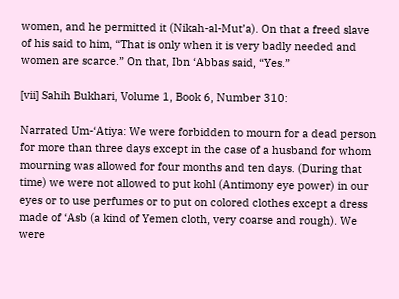women, and he permitted it (Nikah-al-Mut’a). On that a freed slave of his said to him, “That is only when it is very badly needed and women are scarce.” On that, Ibn ‘Abbas said, “Yes.”

[vii] Sahih Bukhari, Volume 1, Book 6, Number 310:

Narrated Um-‘Atiya: We were forbidden to mourn for a dead person for more than three days except in the case of a husband for whom mourning was allowed for four months and ten days. (During that time) we were not allowed to put kohl (Antimony eye power) in our eyes or to use perfumes or to put on colored clothes except a dress made of ‘Asb (a kind of Yemen cloth, very coarse and rough). We were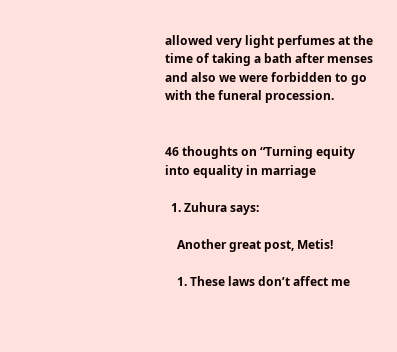allowed very light perfumes at the time of taking a bath after menses and also we were forbidden to go with the funeral procession.


46 thoughts on “Turning equity into equality in marriage

  1. Zuhura says:

    Another great post, Metis!

    1. These laws don’t affect me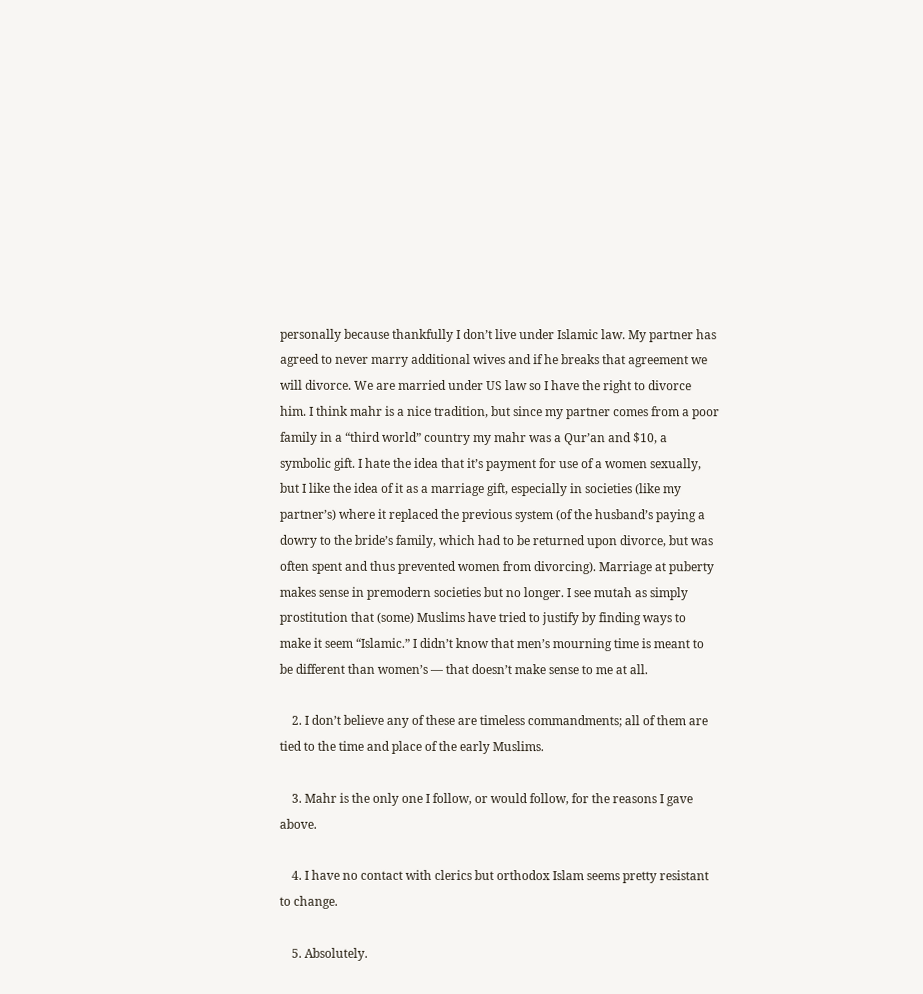personally because thankfully I don’t live under Islamic law. My partner has agreed to never marry additional wives and if he breaks that agreement we will divorce. We are married under US law so I have the right to divorce him. I think mahr is a nice tradition, but since my partner comes from a poor family in a “third world” country my mahr was a Qur’an and $10, a symbolic gift. I hate the idea that it’s payment for use of a women sexually, but I like the idea of it as a marriage gift, especially in societies (like my partner’s) where it replaced the previous system (of the husband’s paying a dowry to the bride’s family, which had to be returned upon divorce, but was often spent and thus prevented women from divorcing). Marriage at puberty makes sense in premodern societies but no longer. I see mutah as simply prostitution that (some) Muslims have tried to justify by finding ways to make it seem “Islamic.” I didn’t know that men’s mourning time is meant to be different than women’s — that doesn’t make sense to me at all.

    2. I don’t believe any of these are timeless commandments; all of them are tied to the time and place of the early Muslims.

    3. Mahr is the only one I follow, or would follow, for the reasons I gave above.

    4. I have no contact with clerics but orthodox Islam seems pretty resistant to change.

    5. Absolutely.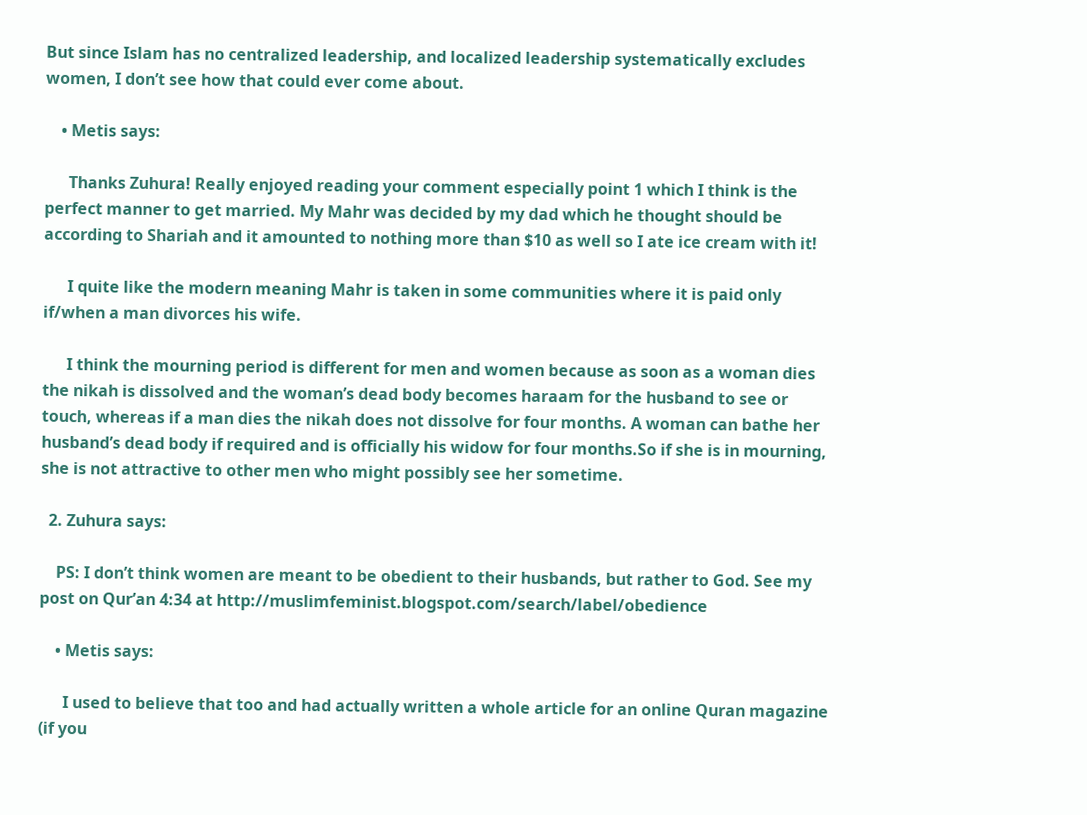But since Islam has no centralized leadership, and localized leadership systematically excludes women, I don’t see how that could ever come about.

    • Metis says:

      Thanks Zuhura! Really enjoyed reading your comment especially point 1 which I think is the perfect manner to get married. My Mahr was decided by my dad which he thought should be according to Shariah and it amounted to nothing more than $10 as well so I ate ice cream with it!

      I quite like the modern meaning Mahr is taken in some communities where it is paid only if/when a man divorces his wife.

      I think the mourning period is different for men and women because as soon as a woman dies the nikah is dissolved and the woman’s dead body becomes haraam for the husband to see or touch, whereas if a man dies the nikah does not dissolve for four months. A woman can bathe her husband’s dead body if required and is officially his widow for four months.So if she is in mourning, she is not attractive to other men who might possibly see her sometime.

  2. Zuhura says:

    PS: I don’t think women are meant to be obedient to their husbands, but rather to God. See my post on Qur’an 4:34 at http://muslimfeminist.blogspot.com/search/label/obedience

    • Metis says:

      I used to believe that too and had actually written a whole article for an online Quran magazine (if you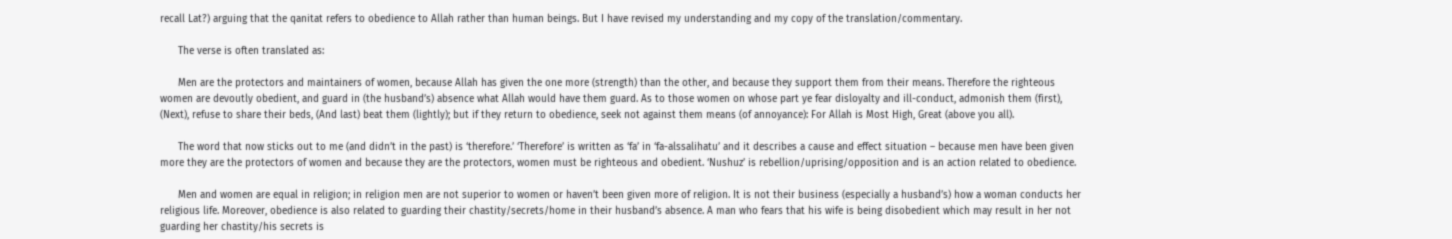recall Lat?) arguing that the qanitat refers to obedience to Allah rather than human beings. But I have revised my understanding and my copy of the translation/commentary.

      The verse is often translated as:

      Men are the protectors and maintainers of women, because Allah has given the one more (strength) than the other, and because they support them from their means. Therefore the righteous women are devoutly obedient, and guard in (the husband’s) absence what Allah would have them guard. As to those women on whose part ye fear disloyalty and ill-conduct, admonish them (first), (Next), refuse to share their beds, (And last) beat them (lightly); but if they return to obedience, seek not against them means (of annoyance): For Allah is Most High, Great (above you all).

      The word that now sticks out to me (and didn’t in the past) is ‘therefore.’ ‘Therefore’ is written as ‘fa’ in ‘fa-alssalihatu’ and it describes a cause and effect situation – because men have been given more they are the protectors of women and because they are the protectors, women must be righteous and obedient. ‘Nushuz’ is rebellion/uprising/opposition and is an action related to obedience.

      Men and women are equal in religion; in religion men are not superior to women or haven’t been given more of religion. It is not their business (especially a husband’s) how a woman conducts her religious life. Moreover, obedience is also related to guarding their chastity/secrets/home in their husband’s absence. A man who fears that his wife is being disobedient which may result in her not guarding her chastity/his secrets is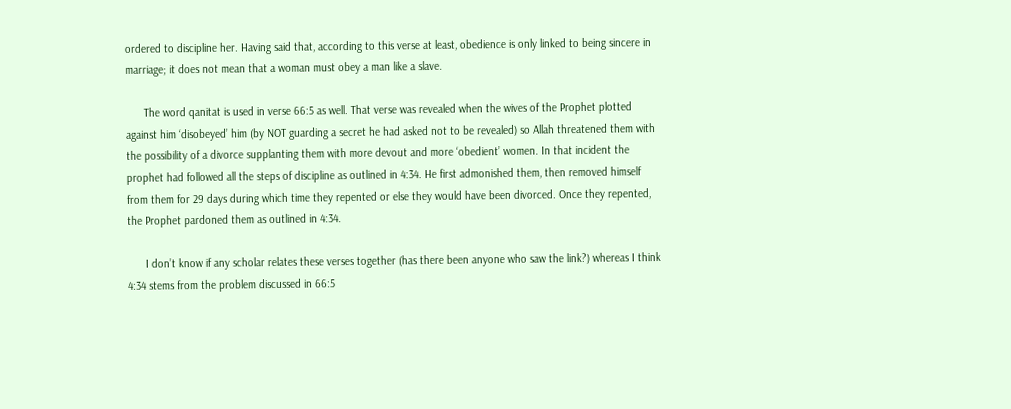ordered to discipline her. Having said that, according to this verse at least, obedience is only linked to being sincere in marriage; it does not mean that a woman must obey a man like a slave.

      The word qanitat is used in verse 66:5 as well. That verse was revealed when the wives of the Prophet plotted against him ‘disobeyed’ him (by NOT guarding a secret he had asked not to be revealed) so Allah threatened them with the possibility of a divorce supplanting them with more devout and more ‘obedient’ women. In that incident the prophet had followed all the steps of discipline as outlined in 4:34. He first admonished them, then removed himself from them for 29 days during which time they repented or else they would have been divorced. Once they repented, the Prophet pardoned them as outlined in 4:34.

      I don’t know if any scholar relates these verses together (has there been anyone who saw the link?) whereas I think 4:34 stems from the problem discussed in 66:5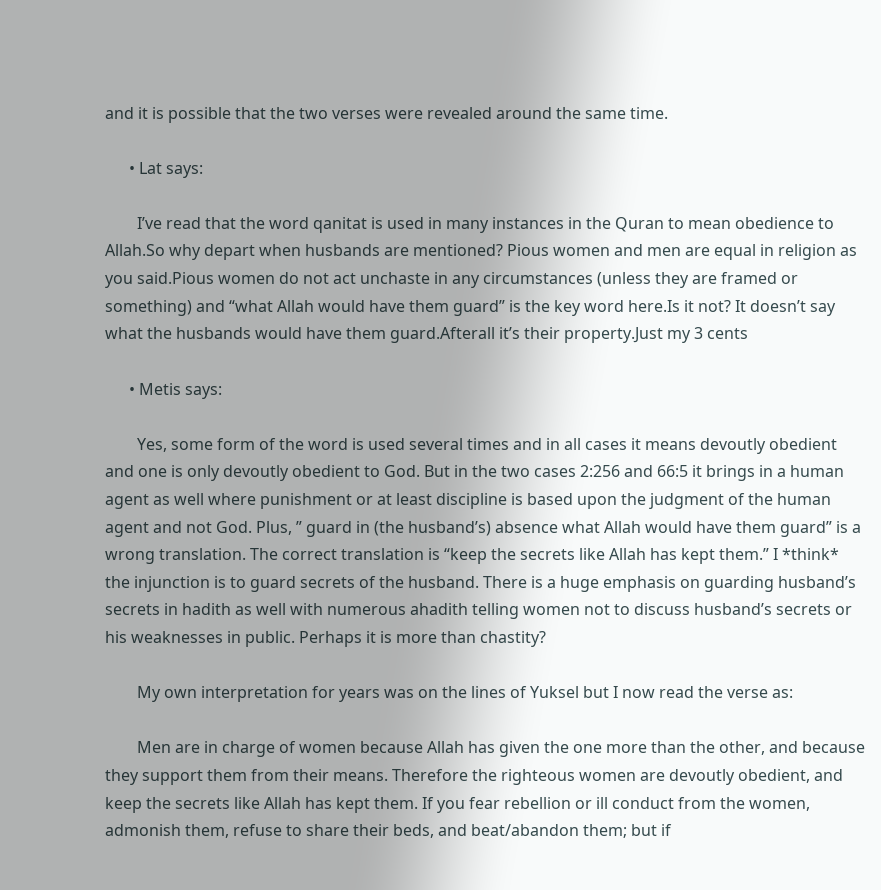and it is possible that the two verses were revealed around the same time.

      • Lat says:

        I’ve read that the word qanitat is used in many instances in the Quran to mean obedience to Allah.So why depart when husbands are mentioned? Pious women and men are equal in religion as you said.Pious women do not act unchaste in any circumstances (unless they are framed or something) and “what Allah would have them guard” is the key word here.Is it not? It doesn’t say what the husbands would have them guard.Afterall it’s their property.Just my 3 cents

      • Metis says:

        Yes, some form of the word is used several times and in all cases it means devoutly obedient and one is only devoutly obedient to God. But in the two cases 2:256 and 66:5 it brings in a human agent as well where punishment or at least discipline is based upon the judgment of the human agent and not God. Plus, ” guard in (the husband’s) absence what Allah would have them guard” is a wrong translation. The correct translation is “keep the secrets like Allah has kept them.” I *think* the injunction is to guard secrets of the husband. There is a huge emphasis on guarding husband’s secrets in hadith as well with numerous ahadith telling women not to discuss husband’s secrets or his weaknesses in public. Perhaps it is more than chastity?

        My own interpretation for years was on the lines of Yuksel but I now read the verse as:

        Men are in charge of women because Allah has given the one more than the other, and because they support them from their means. Therefore the righteous women are devoutly obedient, and keep the secrets like Allah has kept them. If you fear rebellion or ill conduct from the women, admonish them, refuse to share their beds, and beat/abandon them; but if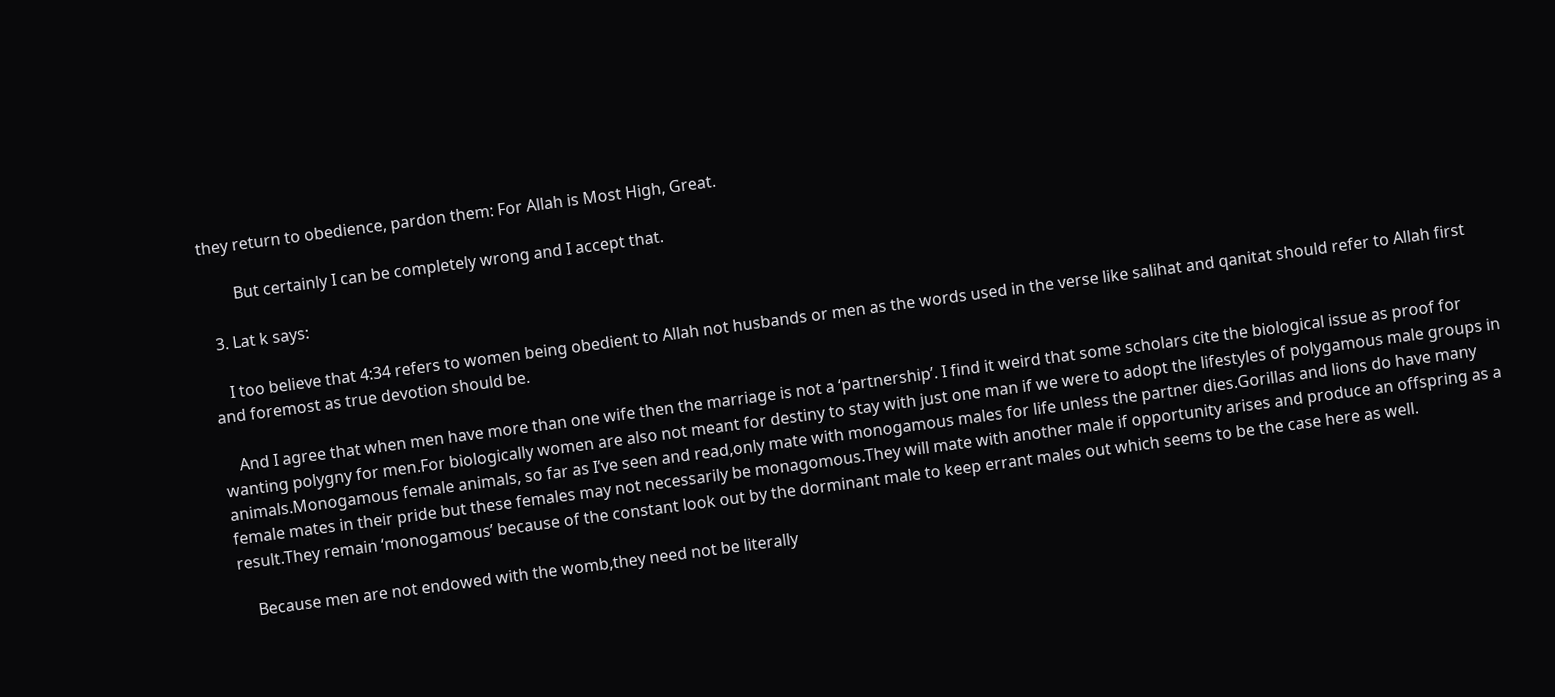they return to obedience, pardon them: For Allah is Most High, Great.

        But certainly I can be completely wrong and I accept that.

  3. Lat k says:

    I too believe that 4:34 refers to women being obedient to Allah not husbands or men as the words used in the verse like salihat and qanitat should refer to Allah first and foremost as true devotion should be.

    And I agree that when men have more than one wife then the marriage is not a ‘partnership’. I find it weird that some scholars cite the biological issue as proof for wanting polygny for men.For biologically women are also not meant for destiny to stay with just one man if we were to adopt the lifestyles of polygamous male groups in animals.Monogamous female animals, so far as I’ve seen and read,only mate with monogamous males for life unless the partner dies.Gorillas and lions do have many female mates in their pride but these females may not necessarily be monagomous.They will mate with another male if opportunity arises and produce an offspring as a result.They remain ‘monogamous’ because of the constant look out by the dorminant male to keep errant males out which seems to be the case here as well.

    Because men are not endowed with the womb,they need not be literally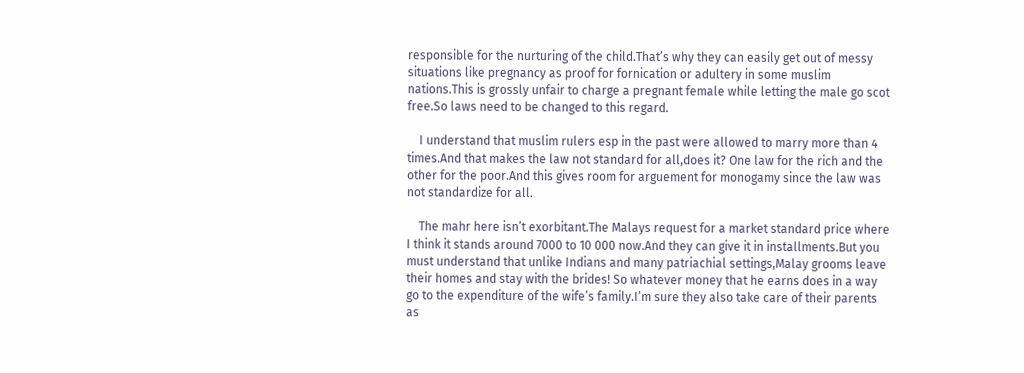responsible for the nurturing of the child.That’s why they can easily get out of messy situations like pregnancy as proof for fornication or adultery in some muslim nations.This is grossly unfair to charge a pregnant female while letting the male go scot free.So laws need to be changed to this regard.

    I understand that muslim rulers esp in the past were allowed to marry more than 4 times.And that makes the law not standard for all,does it? One law for the rich and the other for the poor.And this gives room for arguement for monogamy since the law was not standardize for all.

    The mahr here isn’t exorbitant.The Malays request for a market standard price where I think it stands around 7000 to 10 000 now.And they can give it in installments.But you must understand that unlike Indians and many patriachial settings,Malay grooms leave their homes and stay with the brides! So whatever money that he earns does in a way go to the expenditure of the wife’s family.I’m sure they also take care of their parents as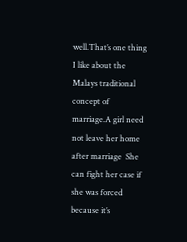well.That’s one thing I like about the Malays traditional concept of marriage.A girl need not leave her home after marriage  She can fight her case if she was forced because it’s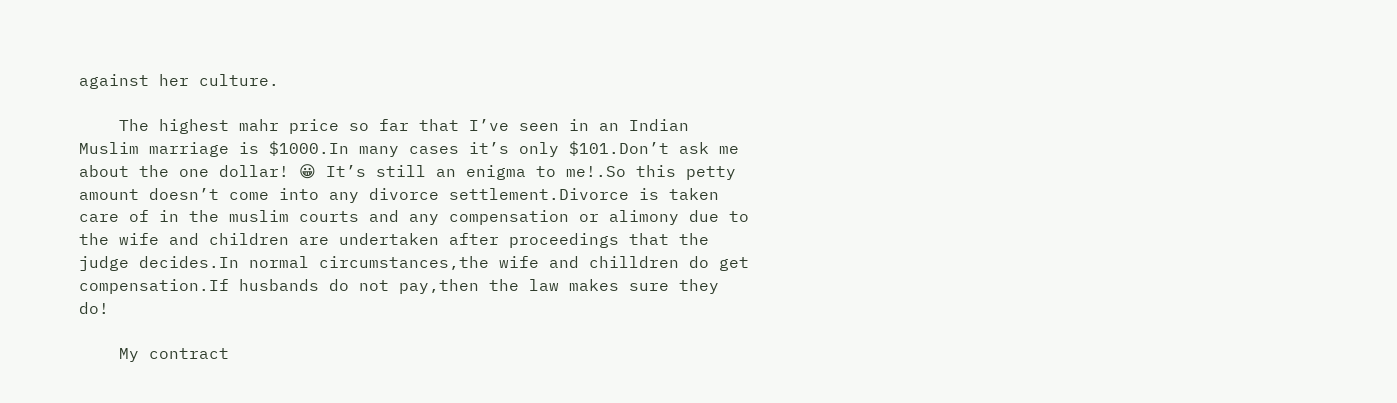against her culture.

    The highest mahr price so far that I’ve seen in an Indian Muslim marriage is $1000.In many cases it’s only $101.Don’t ask me about the one dollar! 😀 It’s still an enigma to me!.So this petty amount doesn’t come into any divorce settlement.Divorce is taken care of in the muslim courts and any compensation or alimony due to the wife and children are undertaken after proceedings that the judge decides.In normal circumstances,the wife and chilldren do get compensation.If husbands do not pay,then the law makes sure they do!

    My contract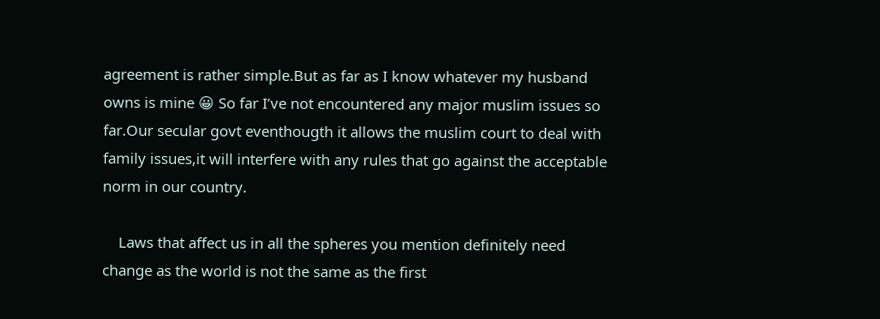agreement is rather simple.But as far as I know whatever my husband owns is mine 😀 So far I’ve not encountered any major muslim issues so far.Our secular govt eventhougth it allows the muslim court to deal with family issues,it will interfere with any rules that go against the acceptable norm in our country.

    Laws that affect us in all the spheres you mention definitely need change as the world is not the same as the first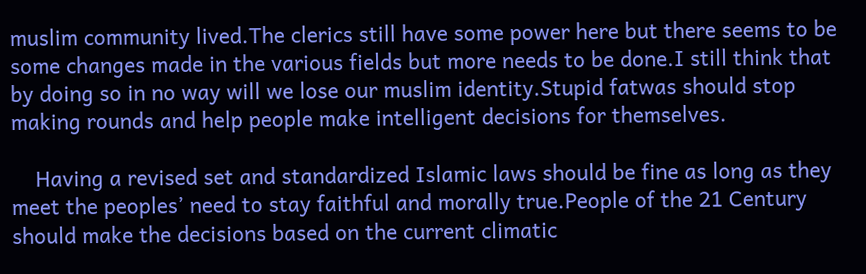muslim community lived.The clerics still have some power here but there seems to be some changes made in the various fields but more needs to be done.I still think that by doing so in no way will we lose our muslim identity.Stupid fatwas should stop making rounds and help people make intelligent decisions for themselves.

    Having a revised set and standardized Islamic laws should be fine as long as they meet the peoples’ need to stay faithful and morally true.People of the 21 Century should make the decisions based on the current climatic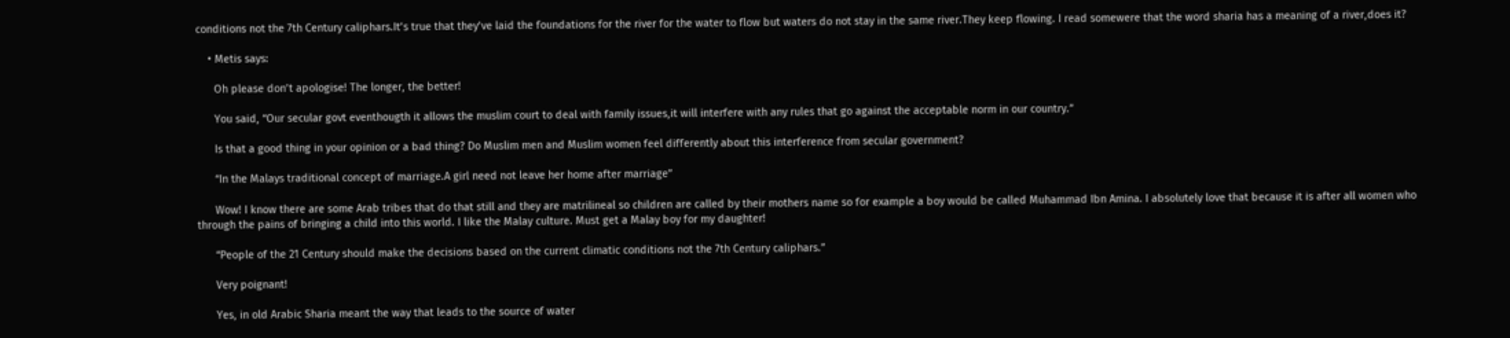conditions not the 7th Century caliphars.It’s true that they’ve laid the foundations for the river for the water to flow but waters do not stay in the same river.They keep flowing. I read somewere that the word sharia has a meaning of a river,does it?

    • Metis says:

      Oh please don’t apologise! The longer, the better!

      You said, “Our secular govt eventhougth it allows the muslim court to deal with family issues,it will interfere with any rules that go against the acceptable norm in our country.”

      Is that a good thing in your opinion or a bad thing? Do Muslim men and Muslim women feel differently about this interference from secular government?

      “In the Malays traditional concept of marriage.A girl need not leave her home after marriage”

      Wow! I know there are some Arab tribes that do that still and they are matrilineal so children are called by their mothers name so for example a boy would be called Muhammad Ibn Amina. I absolutely love that because it is after all women who through the pains of bringing a child into this world. I like the Malay culture. Must get a Malay boy for my daughter!

      “People of the 21 Century should make the decisions based on the current climatic conditions not the 7th Century caliphars.”

      Very poignant!

      Yes, in old Arabic Sharia meant the way that leads to the source of water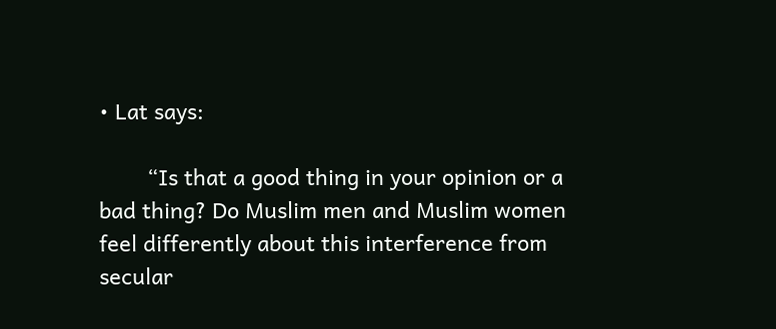• Lat says:

        “Is that a good thing in your opinion or a bad thing? Do Muslim men and Muslim women feel differently about this interference from secular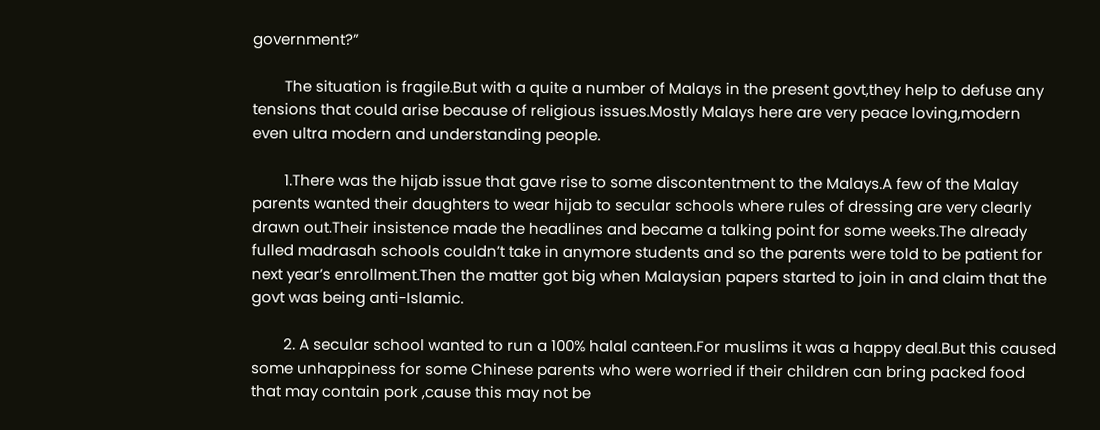government?”

        The situation is fragile.But with a quite a number of Malays in the present govt,they help to defuse any tensions that could arise because of religious issues.Mostly Malays here are very peace loving,modern even ultra modern and understanding people.

        1.There was the hijab issue that gave rise to some discontentment to the Malays.A few of the Malay parents wanted their daughters to wear hijab to secular schools where rules of dressing are very clearly drawn out.Their insistence made the headlines and became a talking point for some weeks.The already fulled madrasah schools couldn’t take in anymore students and so the parents were told to be patient for next year’s enrollment.Then the matter got big when Malaysian papers started to join in and claim that the govt was being anti-Islamic.

        2. A secular school wanted to run a 100% halal canteen.For muslims it was a happy deal.But this caused some unhappiness for some Chinese parents who were worried if their children can bring packed food that may contain pork ,cause this may not be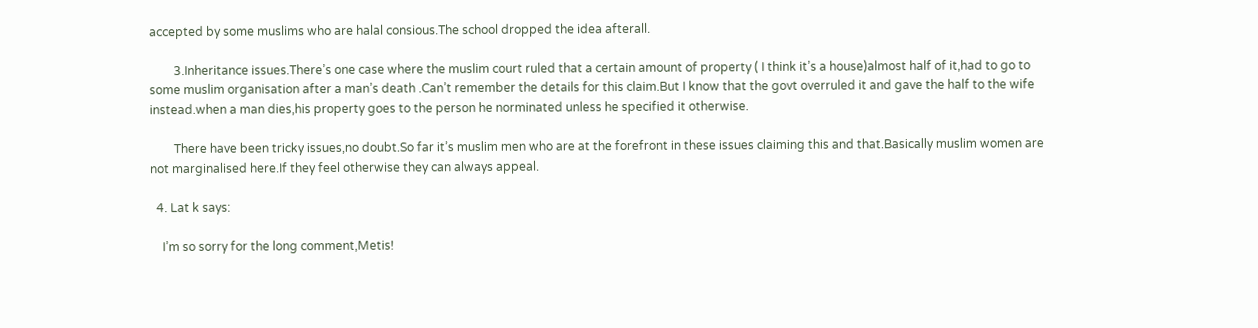accepted by some muslims who are halal consious.The school dropped the idea afterall.

        3.Inheritance issues.There’s one case where the muslim court ruled that a certain amount of property ( I think it’s a house)almost half of it,had to go to some muslim organisation after a man’s death .Can’t remember the details for this claim.But I know that the govt overruled it and gave the half to the wife instead.when a man dies,his property goes to the person he norminated unless he specified it otherwise.

        There have been tricky issues,no doubt.So far it’s muslim men who are at the forefront in these issues claiming this and that.Basically muslim women are not marginalised here.If they feel otherwise they can always appeal.

  4. Lat k says:

    I’m so sorry for the long comment,Metis!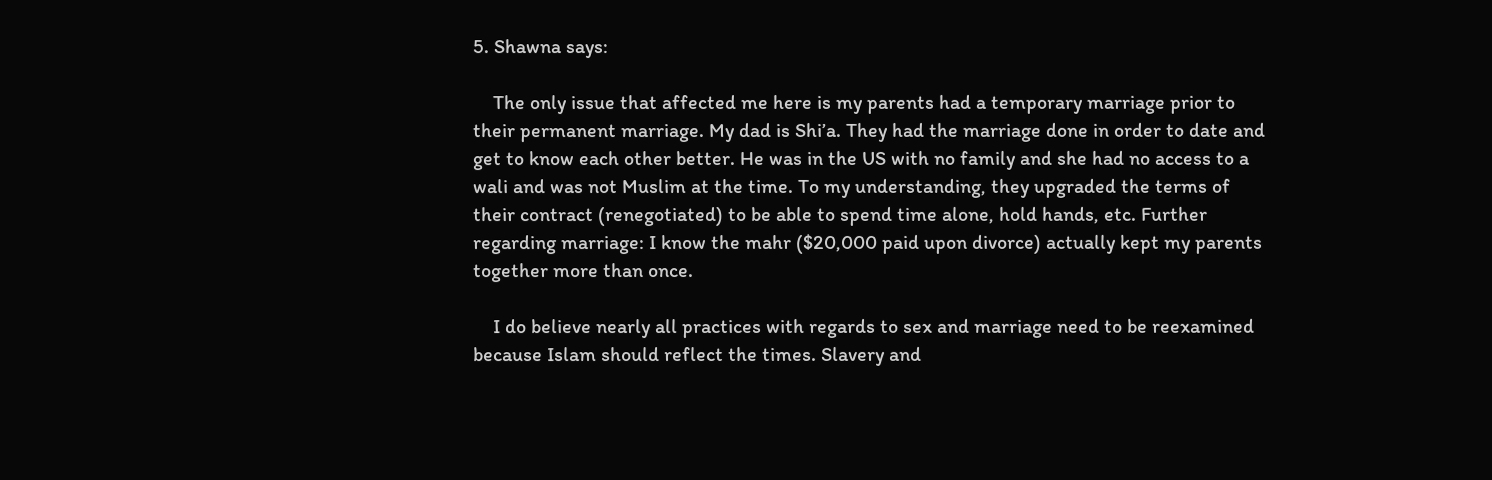5. Shawna says:

    The only issue that affected me here is my parents had a temporary marriage prior to their permanent marriage. My dad is Shi’a. They had the marriage done in order to date and get to know each other better. He was in the US with no family and she had no access to a wali and was not Muslim at the time. To my understanding, they upgraded the terms of their contract (renegotiated) to be able to spend time alone, hold hands, etc. Further regarding marriage: I know the mahr ($20,000 paid upon divorce) actually kept my parents together more than once.

    I do believe nearly all practices with regards to sex and marriage need to be reexamined because Islam should reflect the times. Slavery and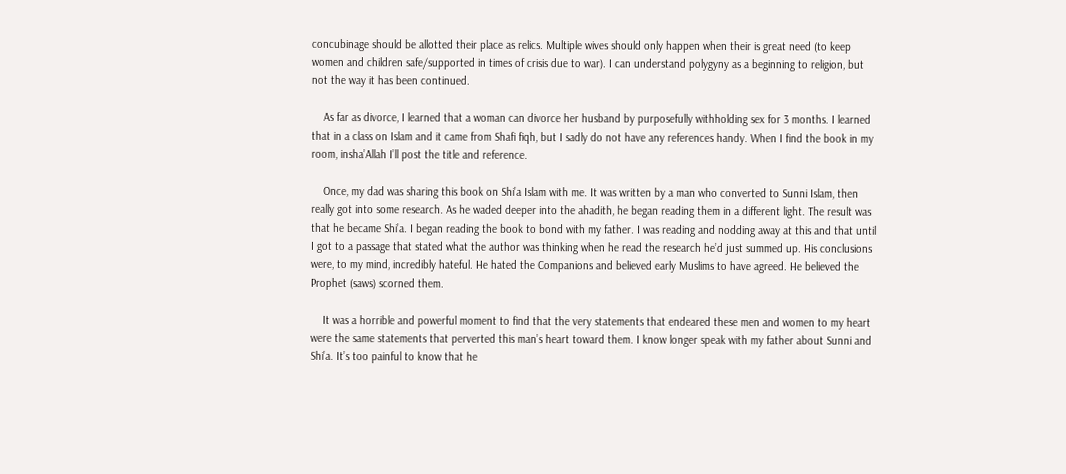concubinage should be allotted their place as relics. Multiple wives should only happen when their is great need (to keep women and children safe/supported in times of crisis due to war). I can understand polygyny as a beginning to religion, but not the way it has been continued.

    As far as divorce, I learned that a woman can divorce her husband by purposefully withholding sex for 3 months. I learned that in a class on Islam and it came from Shafi fiqh, but I sadly do not have any references handy. When I find the book in my room, insha’Allah I’ll post the title and reference.

    Once, my dad was sharing this book on Shi’a Islam with me. It was written by a man who converted to Sunni Islam, then really got into some research. As he waded deeper into the ahadith, he began reading them in a different light. The result was that he became Shi’a. I began reading the book to bond with my father. I was reading and nodding away at this and that until I got to a passage that stated what the author was thinking when he read the research he’d just summed up. His conclusions were, to my mind, incredibly hateful. He hated the Companions and believed early Muslims to have agreed. He believed the Prophet (saws) scorned them.

    It was a horrible and powerful moment to find that the very statements that endeared these men and women to my heart were the same statements that perverted this man’s heart toward them. I know longer speak with my father about Sunni and Shi’a. It’s too painful to know that he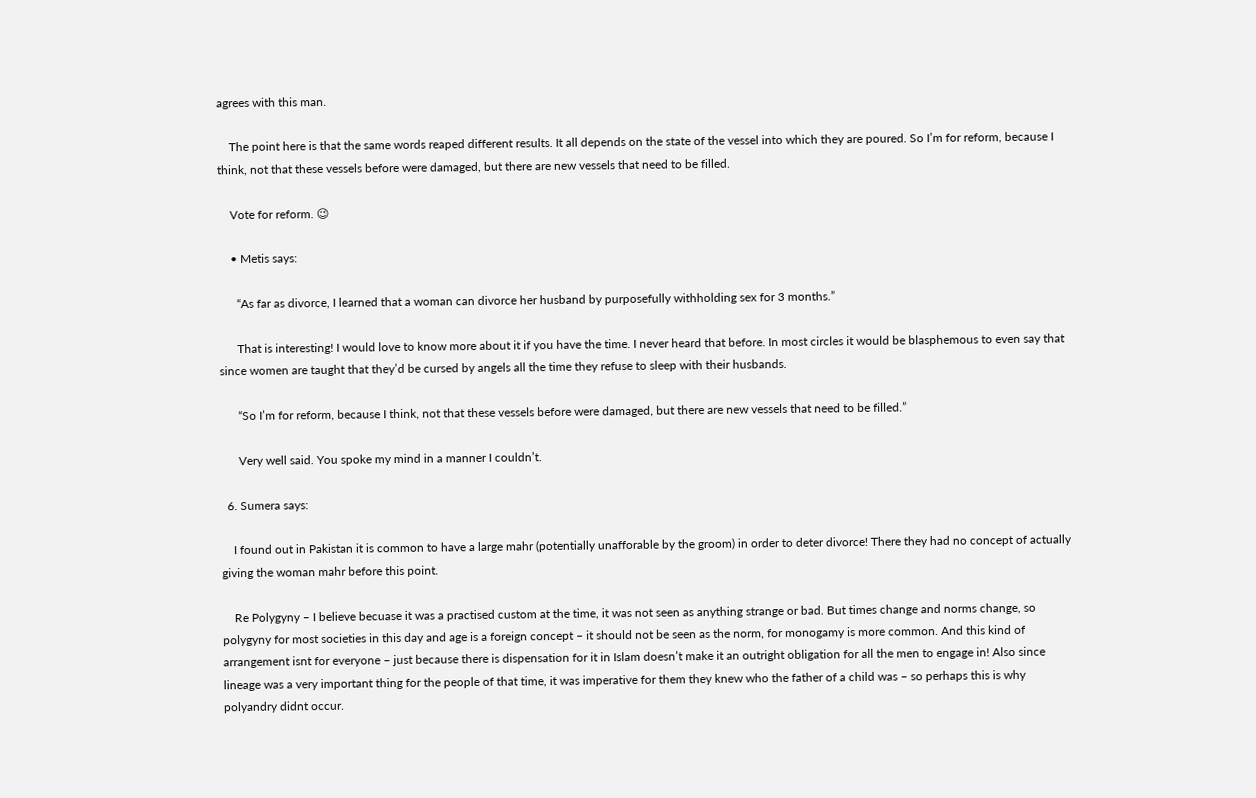agrees with this man.

    The point here is that the same words reaped different results. It all depends on the state of the vessel into which they are poured. So I’m for reform, because I think, not that these vessels before were damaged, but there are new vessels that need to be filled.

    Vote for reform. 😉

    • Metis says:

      “As far as divorce, I learned that a woman can divorce her husband by purposefully withholding sex for 3 months.”

      That is interesting! I would love to know more about it if you have the time. I never heard that before. In most circles it would be blasphemous to even say that since women are taught that they’d be cursed by angels all the time they refuse to sleep with their husbands.

      “So I’m for reform, because I think, not that these vessels before were damaged, but there are new vessels that need to be filled.”

      Very well said. You spoke my mind in a manner I couldn’t.

  6. Sumera says:

    I found out in Pakistan it is common to have a large mahr (potentially unafforable by the groom) in order to deter divorce! There they had no concept of actually giving the woman mahr before this point.

    Re Polygyny – I believe becuase it was a practised custom at the time, it was not seen as anything strange or bad. But times change and norms change, so polygyny for most societies in this day and age is a foreign concept – it should not be seen as the norm, for monogamy is more common. And this kind of arrangement isnt for everyone – just because there is dispensation for it in Islam doesn’t make it an outright obligation for all the men to engage in! Also since lineage was a very important thing for the people of that time, it was imperative for them they knew who the father of a child was – so perhaps this is why polyandry didnt occur.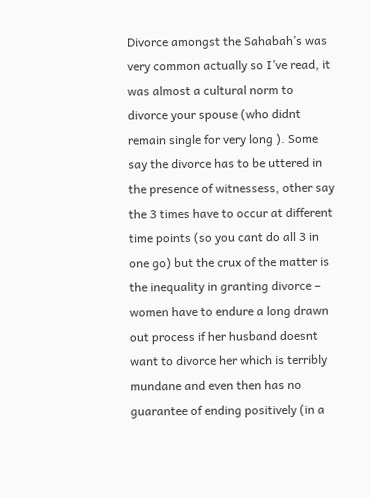Divorce amongst the Sahabah’s was very common actually so I’ve read, it was almost a cultural norm to divorce your spouse (who didnt remain single for very long ). Some say the divorce has to be uttered in the presence of witnessess, other say the 3 times have to occur at different time points (so you cant do all 3 in one go) but the crux of the matter is the inequality in granting divorce – women have to endure a long drawn out process if her husband doesnt want to divorce her which is terribly mundane and even then has no guarantee of ending positively (in a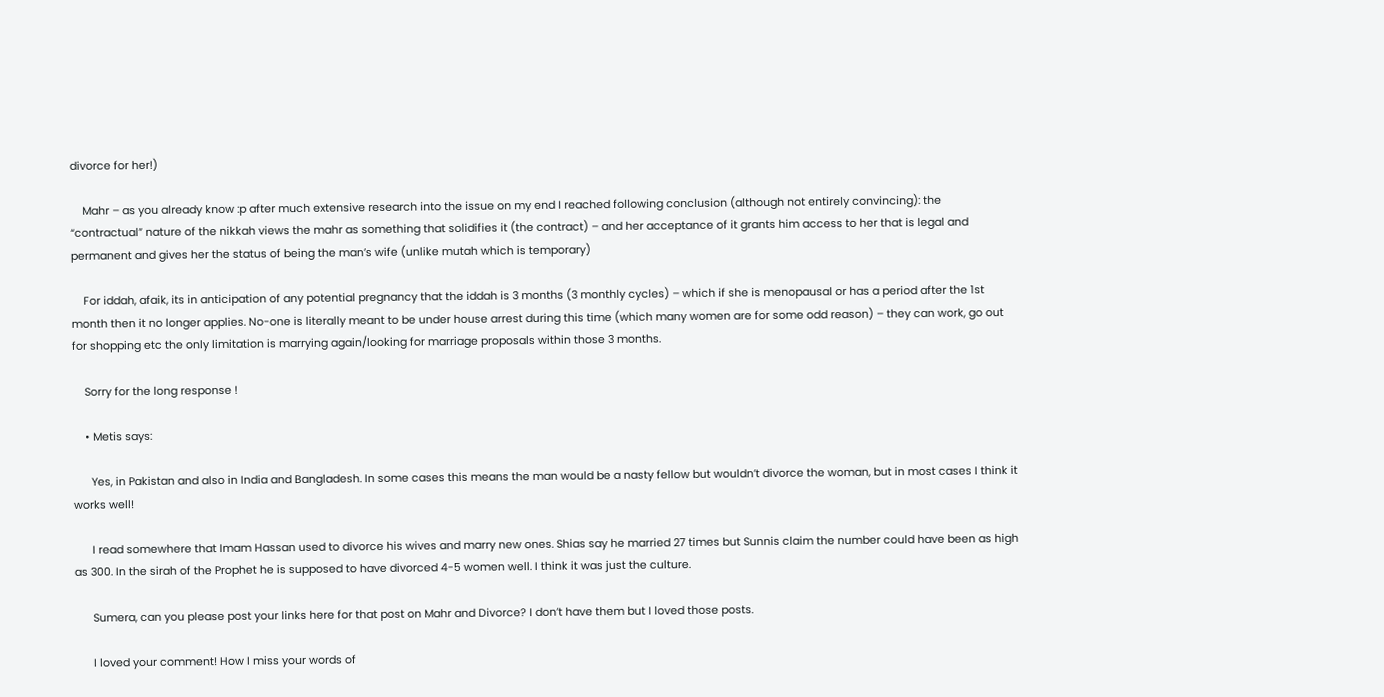divorce for her!)

    Mahr – as you already know :p after much extensive research into the issue on my end I reached following conclusion (although not entirely convincing): the “contractual” nature of the nikkah views the mahr as something that solidifies it (the contract) – and her acceptance of it grants him access to her that is legal and permanent and gives her the status of being the man’s wife (unlike mutah which is temporary)

    For iddah, afaik, its in anticipation of any potential pregnancy that the iddah is 3 months (3 monthly cycles) – which if she is menopausal or has a period after the 1st month then it no longer applies. No-one is literally meant to be under house arrest during this time (which many women are for some odd reason) – they can work, go out for shopping etc the only limitation is marrying again/looking for marriage proposals within those 3 months.

    Sorry for the long response !

    • Metis says:

      Yes, in Pakistan and also in India and Bangladesh. In some cases this means the man would be a nasty fellow but wouldn’t divorce the woman, but in most cases I think it works well!

      I read somewhere that Imam Hassan used to divorce his wives and marry new ones. Shias say he married 27 times but Sunnis claim the number could have been as high as 300. In the sirah of the Prophet he is supposed to have divorced 4-5 women well. I think it was just the culture.

      Sumera, can you please post your links here for that post on Mahr and Divorce? I don’t have them but I loved those posts.

      I loved your comment! How I miss your words of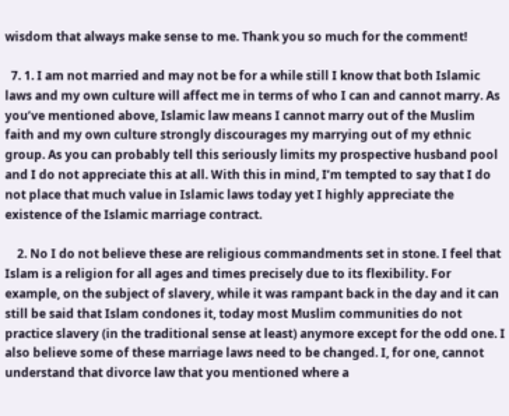wisdom that always make sense to me. Thank you so much for the comment!

  7. 1. I am not married and may not be for a while still I know that both Islamic laws and my own culture will affect me in terms of who I can and cannot marry. As you’ve mentioned above, Islamic law means I cannot marry out of the Muslim faith and my own culture strongly discourages my marrying out of my ethnic group. As you can probably tell this seriously limits my prospective husband pool and I do not appreciate this at all. With this in mind, I’m tempted to say that I do not place that much value in Islamic laws today yet I highly appreciate the existence of the Islamic marriage contract.

    2. No I do not believe these are religious commandments set in stone. I feel that Islam is a religion for all ages and times precisely due to its flexibility. For example, on the subject of slavery, while it was rampant back in the day and it can still be said that Islam condones it, today most Muslim communities do not practice slavery (in the traditional sense at least) anymore except for the odd one. I also believe some of these marriage laws need to be changed. I, for one, cannot understand that divorce law that you mentioned where a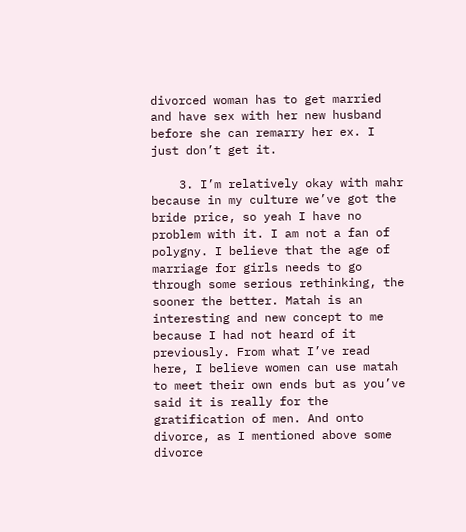divorced woman has to get married and have sex with her new husband before she can remarry her ex. I just don’t get it.

    3. I’m relatively okay with mahr because in my culture we’ve got the bride price, so yeah I have no problem with it. I am not a fan of polygny. I believe that the age of marriage for girls needs to go through some serious rethinking, the sooner the better. Matah is an interesting and new concept to me because I had not heard of it previously. From what I’ve read here, I believe women can use matah to meet their own ends but as you’ve said it is really for the gratification of men. And onto divorce, as I mentioned above some divorce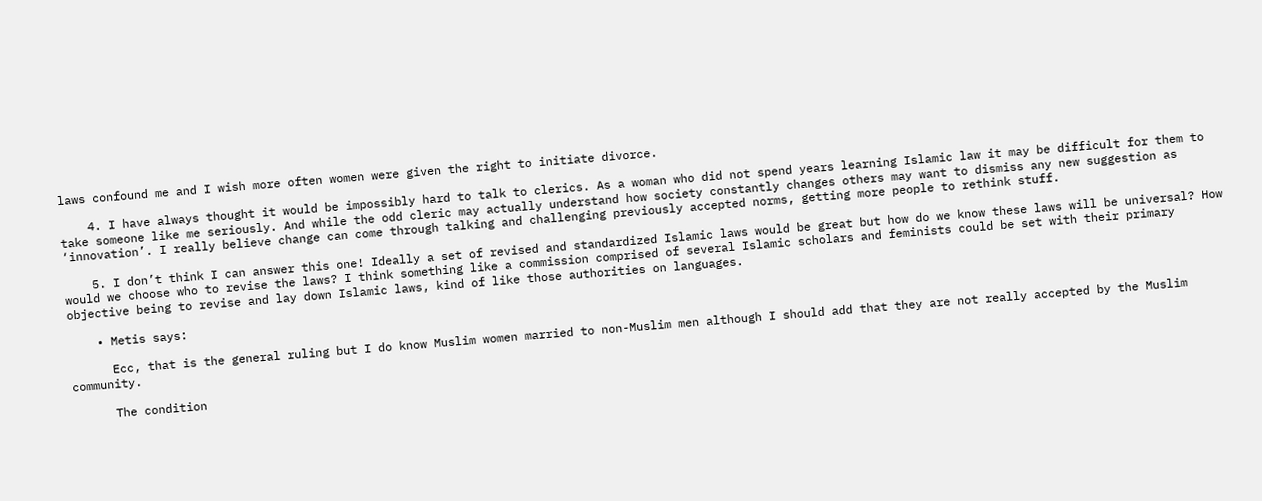laws confound me and I wish more often women were given the right to initiate divorce.

    4. I have always thought it would be impossibly hard to talk to clerics. As a woman who did not spend years learning Islamic law it may be difficult for them to take someone like me seriously. And while the odd cleric may actually understand how society constantly changes others may want to dismiss any new suggestion as ‘innovation’. I really believe change can come through talking and challenging previously accepted norms, getting more people to rethink stuff.

    5. I don’t think I can answer this one! Ideally a set of revised and standardized Islamic laws would be great but how do we know these laws will be universal? How would we choose who to revise the laws? I think something like a commission comprised of several Islamic scholars and feminists could be set with their primary objective being to revise and lay down Islamic laws, kind of like those authorities on languages.

    • Metis says:

      Ecc, that is the general ruling but I do know Muslim women married to non-Muslim men although I should add that they are not really accepted by the Muslim community.

      The condition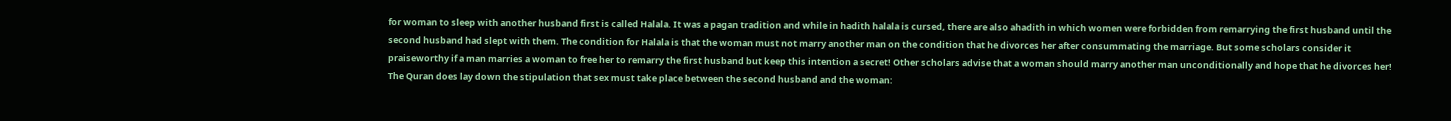for woman to sleep with another husband first is called Halala. It was a pagan tradition and while in hadith halala is cursed, there are also ahadith in which women were forbidden from remarrying the first husband until the second husband had slept with them. The condition for Halala is that the woman must not marry another man on the condition that he divorces her after consummating the marriage. But some scholars consider it praiseworthy if a man marries a woman to free her to remarry the first husband but keep this intention a secret! Other scholars advise that a woman should marry another man unconditionally and hope that he divorces her! The Quran does lay down the stipulation that sex must take place between the second husband and the woman: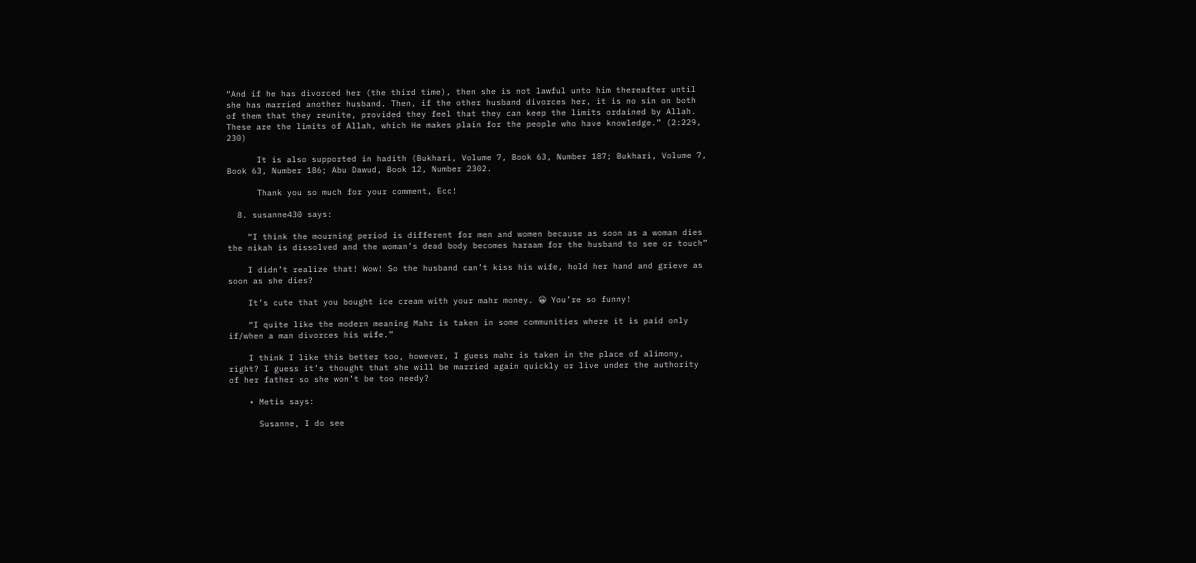“And if he has divorced her (the third time), then she is not lawful unto him thereafter until she has married another husband. Then, if the other husband divorces her, it is no sin on both of them that they reunite, provided they feel that they can keep the limits ordained by Allah. These are the limits of Allah, which He makes plain for the people who have knowledge.” (2:229, 230)

      It is also supported in hadith (Bukhari, Volume 7, Book 63, Number 187; Bukhari, Volume 7, Book 63, Number 186; Abu Dawud, Book 12, Number 2302.

      Thank you so much for your comment, Ecc!

  8. susanne430 says:

    “I think the mourning period is different for men and women because as soon as a woman dies the nikah is dissolved and the woman’s dead body becomes haraam for the husband to see or touch”

    I didn’t realize that! Wow! So the husband can’t kiss his wife, hold her hand and grieve as soon as she dies?

    It’s cute that you bought ice cream with your mahr money. 😀 You’re so funny!

    “I quite like the modern meaning Mahr is taken in some communities where it is paid only if/when a man divorces his wife.”

    I think I like this better too, however, I guess mahr is taken in the place of alimony, right? I guess it’s thought that she will be married again quickly or live under the authority of her father so she won’t be too needy?

    • Metis says:

      Susanne, I do see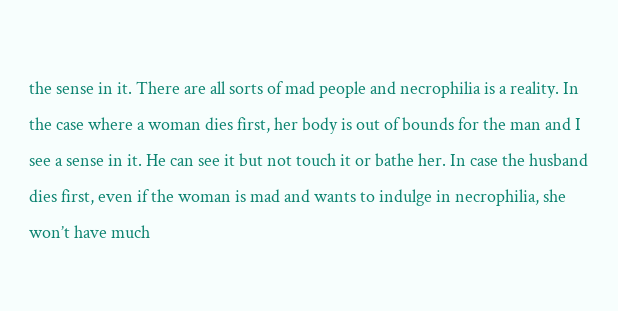the sense in it. There are all sorts of mad people and necrophilia is a reality. In the case where a woman dies first, her body is out of bounds for the man and I see a sense in it. He can see it but not touch it or bathe her. In case the husband dies first, even if the woman is mad and wants to indulge in necrophilia, she won’t have much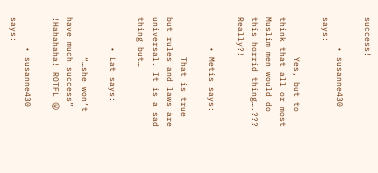success!

      • susanne430 says:

        Yes, but to think that all or most Muslim men would do this horrid thing….??? Really?!

      • Metis says:

        That is true but rules and laws are universal. It is a sad thing but…

      • Lat says:

        “…she won’t have much success” !Hahahaha! ROTFL 😛

      • susanne430 says: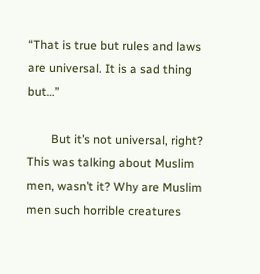“That is true but rules and laws are universal. It is a sad thing but…”

        But it’s not universal, right? This was talking about Muslim men, wasn’t it? Why are Muslim men such horrible creatures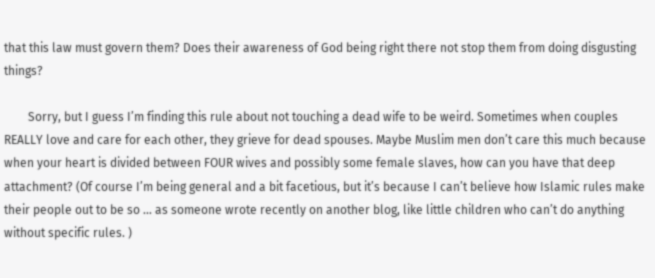that this law must govern them? Does their awareness of God being right there not stop them from doing disgusting things?

        Sorry, but I guess I’m finding this rule about not touching a dead wife to be weird. Sometimes when couples REALLY love and care for each other, they grieve for dead spouses. Maybe Muslim men don’t care this much because when your heart is divided between FOUR wives and possibly some female slaves, how can you have that deep attachment? (Of course I’m being general and a bit facetious, but it’s because I can’t believe how Islamic rules make their people out to be so … as someone wrote recently on another blog, like little children who can’t do anything without specific rules. )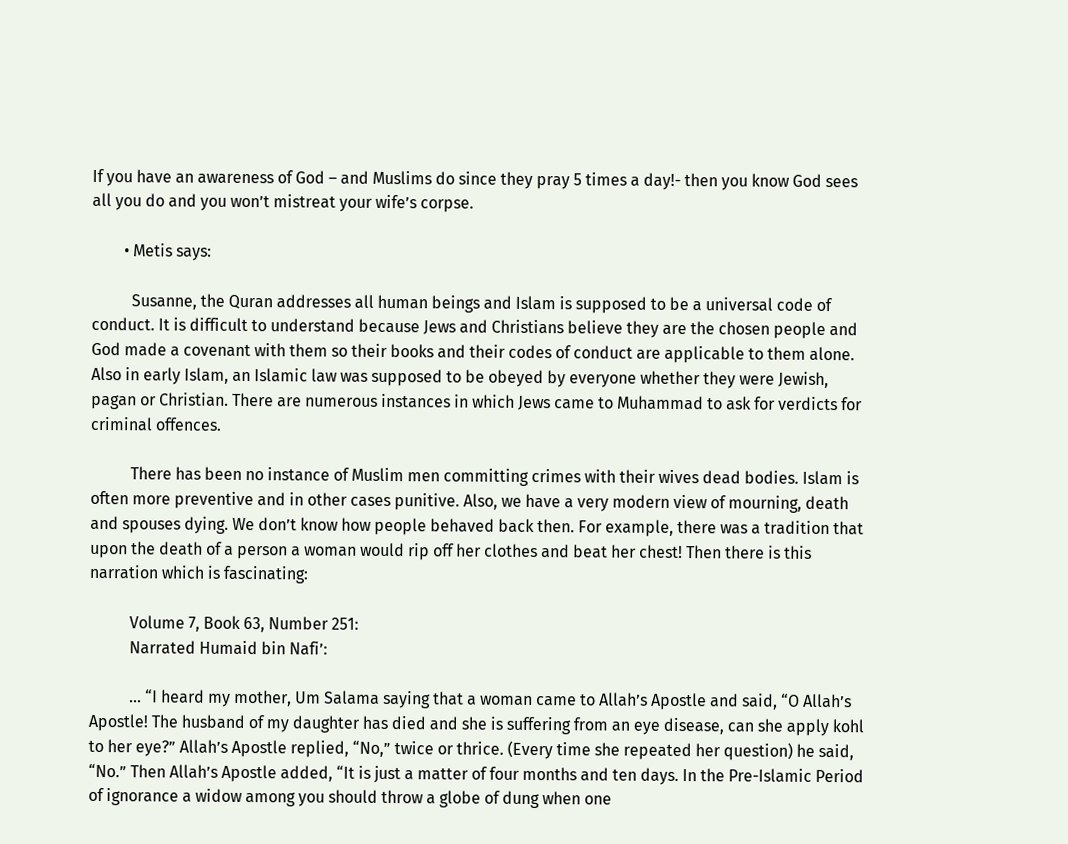If you have an awareness of God – and Muslims do since they pray 5 times a day!- then you know God sees all you do and you won’t mistreat your wife’s corpse.

        • Metis says:

          Susanne, the Quran addresses all human beings and Islam is supposed to be a universal code of conduct. It is difficult to understand because Jews and Christians believe they are the chosen people and God made a covenant with them so their books and their codes of conduct are applicable to them alone. Also in early Islam, an Islamic law was supposed to be obeyed by everyone whether they were Jewish, pagan or Christian. There are numerous instances in which Jews came to Muhammad to ask for verdicts for criminal offences.

          There has been no instance of Muslim men committing crimes with their wives dead bodies. Islam is often more preventive and in other cases punitive. Also, we have a very modern view of mourning, death and spouses dying. We don’t know how people behaved back then. For example, there was a tradition that upon the death of a person a woman would rip off her clothes and beat her chest! Then there is this narration which is fascinating:

          Volume 7, Book 63, Number 251:
          Narrated Humaid bin Nafi’:

          … “I heard my mother, Um Salama saying that a woman came to Allah’s Apostle and said, “O Allah’s Apostle! The husband of my daughter has died and she is suffering from an eye disease, can she apply kohl to her eye?” Allah’s Apostle replied, “No,” twice or thrice. (Every time she repeated her question) he said, “No.” Then Allah’s Apostle added, “It is just a matter of four months and ten days. In the Pre-Islamic Period of ignorance a widow among you should throw a globe of dung when one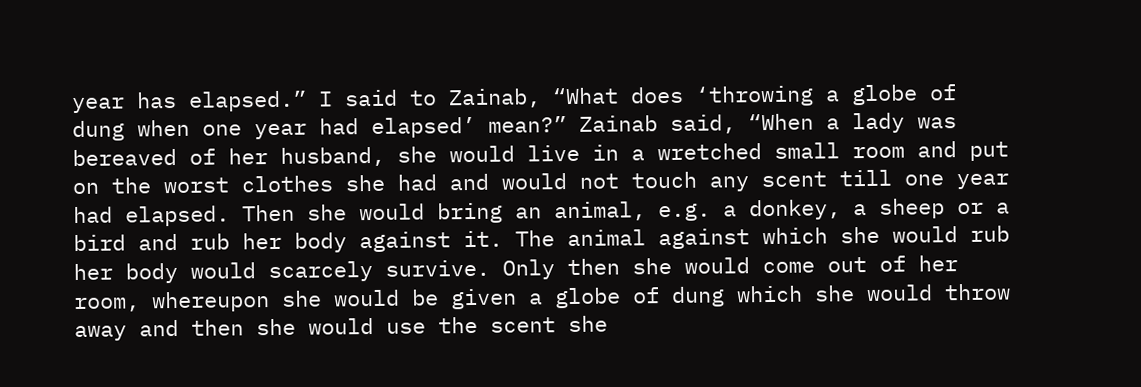year has elapsed.” I said to Zainab, “What does ‘throwing a globe of dung when one year had elapsed’ mean?” Zainab said, “When a lady was bereaved of her husband, she would live in a wretched small room and put on the worst clothes she had and would not touch any scent till one year had elapsed. Then she would bring an animal, e.g. a donkey, a sheep or a bird and rub her body against it. The animal against which she would rub her body would scarcely survive. Only then she would come out of her room, whereupon she would be given a globe of dung which she would throw away and then she would use the scent she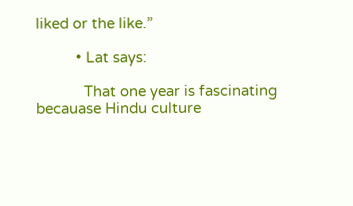liked or the like.”

          • Lat says:

            That one year is fascinating becauase Hindu culture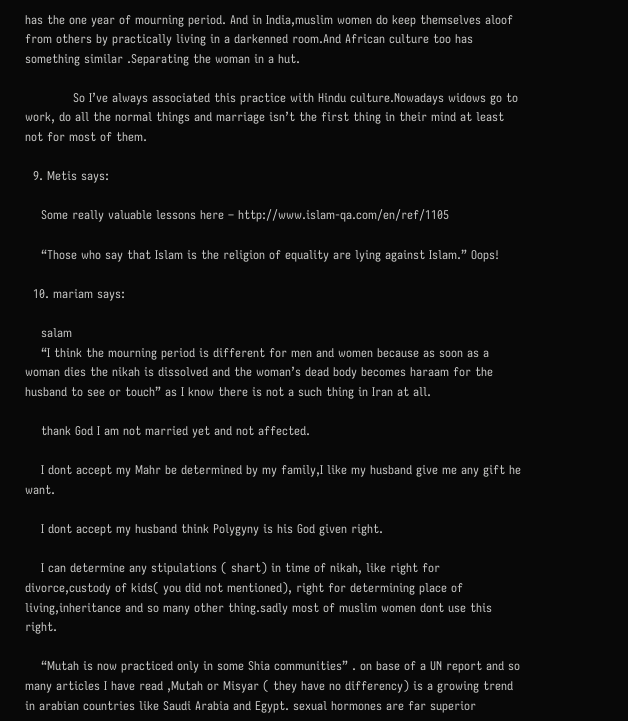has the one year of mourning period. And in India,muslim women do keep themselves aloof from others by practically living in a darkenned room.And African culture too has something similar .Separating the woman in a hut.

            So I’ve always associated this practice with Hindu culture.Nowadays widows go to work, do all the normal things and marriage isn’t the first thing in their mind at least not for most of them.

  9. Metis says:

    Some really valuable lessons here – http://www.islam-qa.com/en/ref/1105

    “Those who say that Islam is the religion of equality are lying against Islam.” Oops!

  10. mariam says:

    salam
    “I think the mourning period is different for men and women because as soon as a woman dies the nikah is dissolved and the woman’s dead body becomes haraam for the husband to see or touch” as I know there is not a such thing in Iran at all.

    thank God I am not married yet and not affected.

    I dont accept my Mahr be determined by my family,I like my husband give me any gift he want.

    I dont accept my husband think Polygyny is his God given right.

    I can determine any stipulations ( shart) in time of nikah, like right for divorce,custody of kids( you did not mentioned), right for determining place of living,inheritance and so many other thing.sadly most of muslim women dont use this right.

    “Mutah is now practiced only in some Shia communities” . on base of a UN report and so many articles I have read ,Mutah or Misyar ( they have no differency) is a growing trend in arabian countries like Saudi Arabia and Egypt. sexual hormones are far superior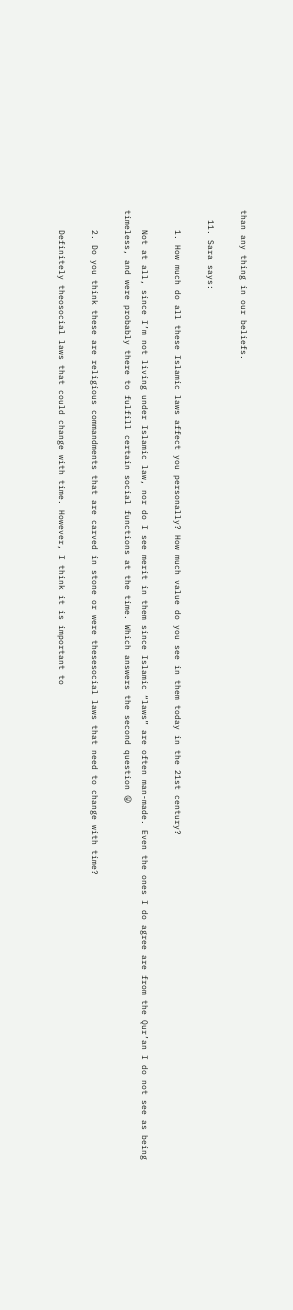than any thing in our beliefs.

  11. Sara says:

    1. How much do all these Islamic laws affect you personally? How much value do you see in them today in the 21st century?

    Not at all, since I’m not living under Islamic law, nor do I see merit in them since Islamic “laws” are often man-made. Even the ones I do agree are from the Qur’an I do not see as being timeless, and were probably there to fulfill certain social functions at the time. Which answers the second question 😛

    2. Do you think these are religious commandments that are carved in stone or were thesesocial laws that need to change with time?

    Definitely theosocial laws that could change with time. However, I think it is important to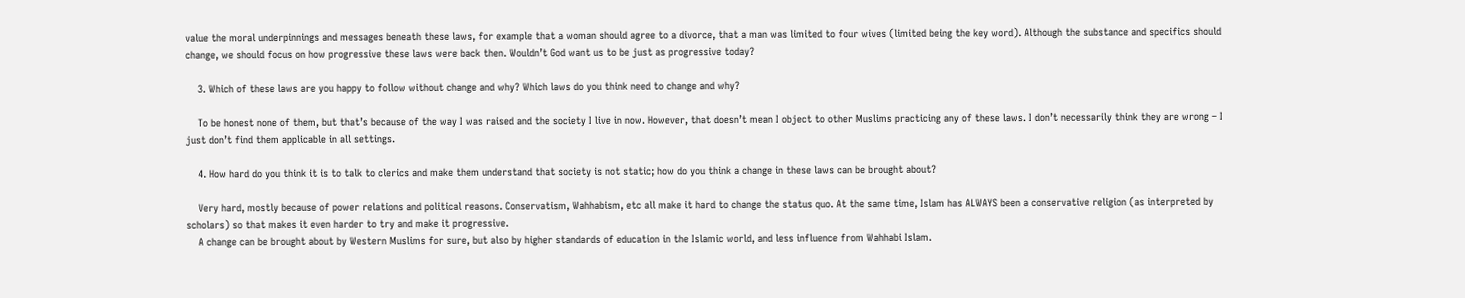value the moral underpinnings and messages beneath these laws, for example that a woman should agree to a divorce, that a man was limited to four wives (limited being the key word). Although the substance and specifics should change, we should focus on how progressive these laws were back then. Wouldn’t God want us to be just as progressive today?

    3. Which of these laws are you happy to follow without change and why? Which laws do you think need to change and why?

    To be honest none of them, but that’s because of the way I was raised and the society I live in now. However, that doesn’t mean I object to other Muslims practicing any of these laws. I don’t necessarily think they are wrong – I just don’t find them applicable in all settings.

    4. How hard do you think it is to talk to clerics and make them understand that society is not static; how do you think a change in these laws can be brought about?

    Very hard, mostly because of power relations and political reasons. Conservatism, Wahhabism, etc all make it hard to change the status quo. At the same time, Islam has ALWAYS been a conservative religion (as interpreted by scholars) so that makes it even harder to try and make it progressive.
    A change can be brought about by Western Muslims for sure, but also by higher standards of education in the Islamic world, and less influence from Wahhabi Islam.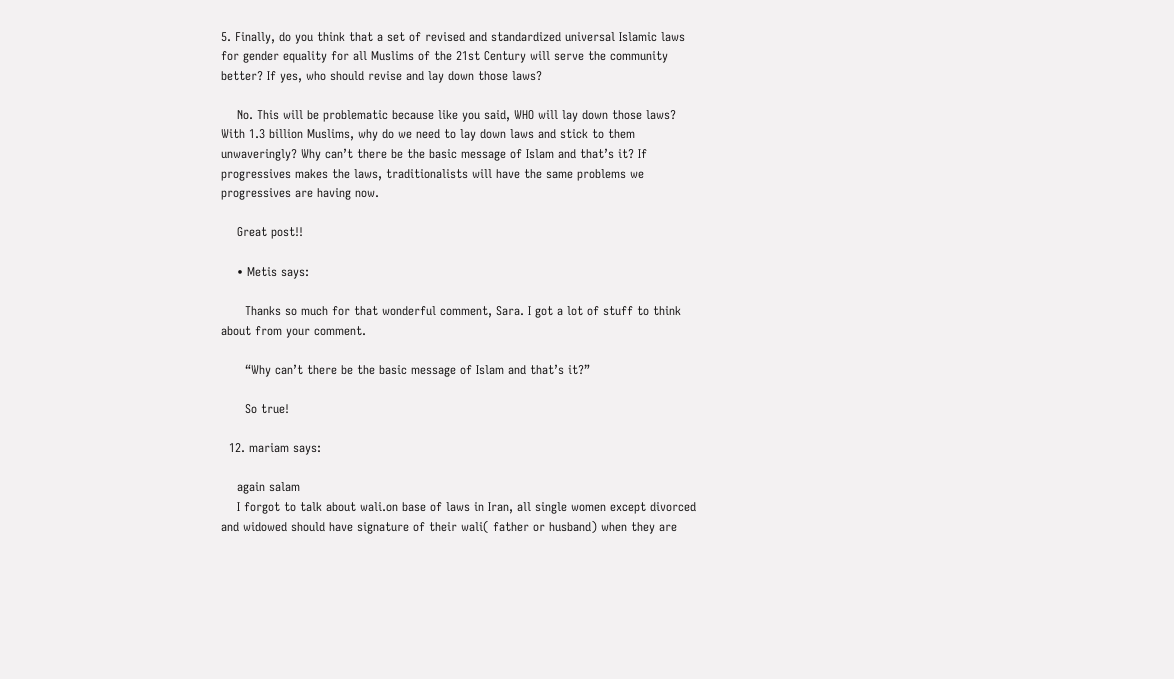5. Finally, do you think that a set of revised and standardized universal Islamic laws for gender equality for all Muslims of the 21st Century will serve the community better? If yes, who should revise and lay down those laws?

    No. This will be problematic because like you said, WHO will lay down those laws? With 1.3 billion Muslims, why do we need to lay down laws and stick to them unwaveringly? Why can’t there be the basic message of Islam and that’s it? If progressives makes the laws, traditionalists will have the same problems we progressives are having now.

    Great post!!

    • Metis says:

      Thanks so much for that wonderful comment, Sara. I got a lot of stuff to think about from your comment.

      “Why can’t there be the basic message of Islam and that’s it?”

      So true!

  12. mariam says:

    again salam
    I forgot to talk about wali.on base of laws in Iran, all single women except divorced and widowed should have signature of their wali( father or husband) when they are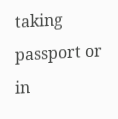taking passport or in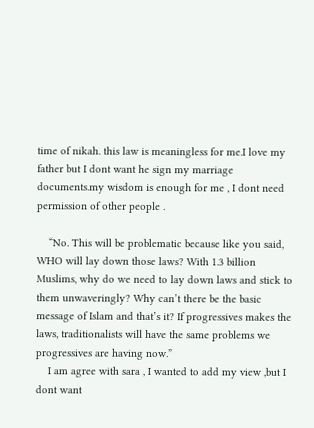time of nikah. this law is meaningless for me.I love my father but I dont want he sign my marriage documents.my wisdom is enough for me , I dont need permission of other people .

    “No. This will be problematic because like you said, WHO will lay down those laws? With 1.3 billion Muslims, why do we need to lay down laws and stick to them unwaveringly? Why can’t there be the basic message of Islam and that’s it? If progressives makes the laws, traditionalists will have the same problems we progressives are having now.”
    I am agree with sara , I wanted to add my view ,but I dont want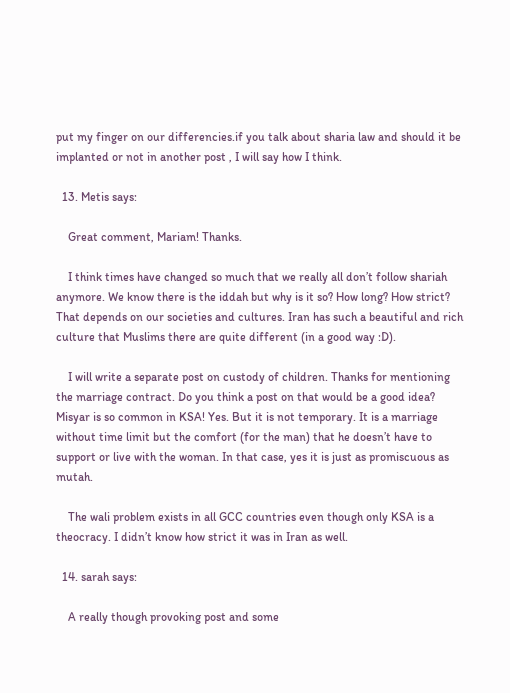put my finger on our differencies.if you talk about sharia law and should it be implanted or not in another post , I will say how I think.

  13. Metis says:

    Great comment, Mariam! Thanks.

    I think times have changed so much that we really all don’t follow shariah anymore. We know there is the iddah but why is it so? How long? How strict? That depends on our societies and cultures. Iran has such a beautiful and rich culture that Muslims there are quite different (in a good way :D).

    I will write a separate post on custody of children. Thanks for mentioning the marriage contract. Do you think a post on that would be a good idea? Misyar is so common in KSA! Yes. But it is not temporary. It is a marriage without time limit but the comfort (for the man) that he doesn’t have to support or live with the woman. In that case, yes it is just as promiscuous as mutah.

    The wali problem exists in all GCC countries even though only KSA is a theocracy. I didn’t know how strict it was in Iran as well.

  14. sarah says:

    A really though provoking post and some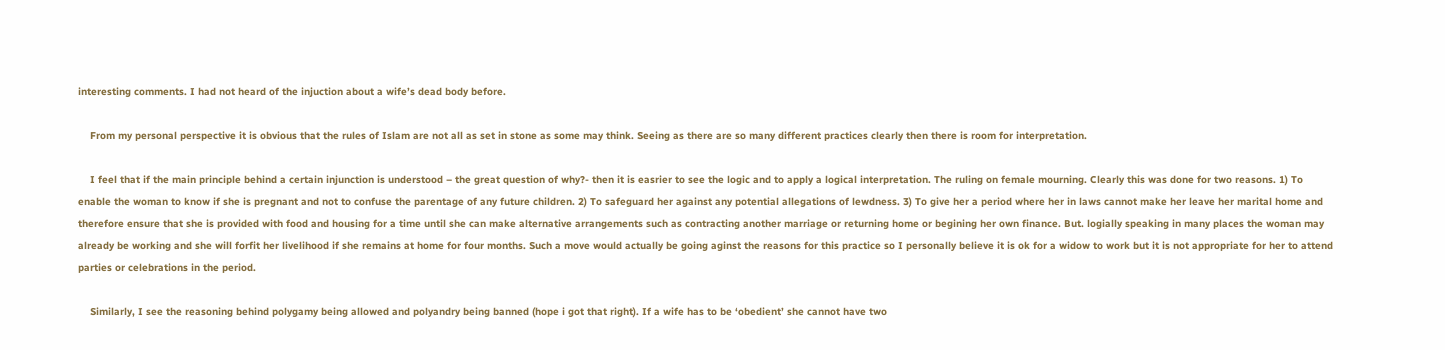interesting comments. I had not heard of the injuction about a wife’s dead body before.

    From my personal perspective it is obvious that the rules of Islam are not all as set in stone as some may think. Seeing as there are so many different practices clearly then there is room for interpretation.

    I feel that if the main principle behind a certain injunction is understood – the great question of why?- then it is easrier to see the logic and to apply a logical interpretation. The ruling on female mourning. Clearly this was done for two reasons. 1) To enable the woman to know if she is pregnant and not to confuse the parentage of any future children. 2) To safeguard her against any potential allegations of lewdness. 3) To give her a period where her in laws cannot make her leave her marital home and therefore ensure that she is provided with food and housing for a time until she can make alternative arrangements such as contracting another marriage or returning home or begining her own finance. But. logially speaking in many places the woman may already be working and she will forfit her livelihood if she remains at home for four months. Such a move would actually be going aginst the reasons for this practice so I personally believe it is ok for a widow to work but it is not appropriate for her to attend parties or celebrations in the period.

    Similarly, I see the reasoning behind polygamy being allowed and polyandry being banned (hope i got that right). If a wife has to be ‘obedient’ she cannot have two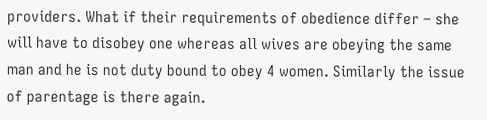providers. What if their requirements of obedience differ – she will have to disobey one whereas all wives are obeying the same man and he is not duty bound to obey 4 women. Similarly the issue of parentage is there again.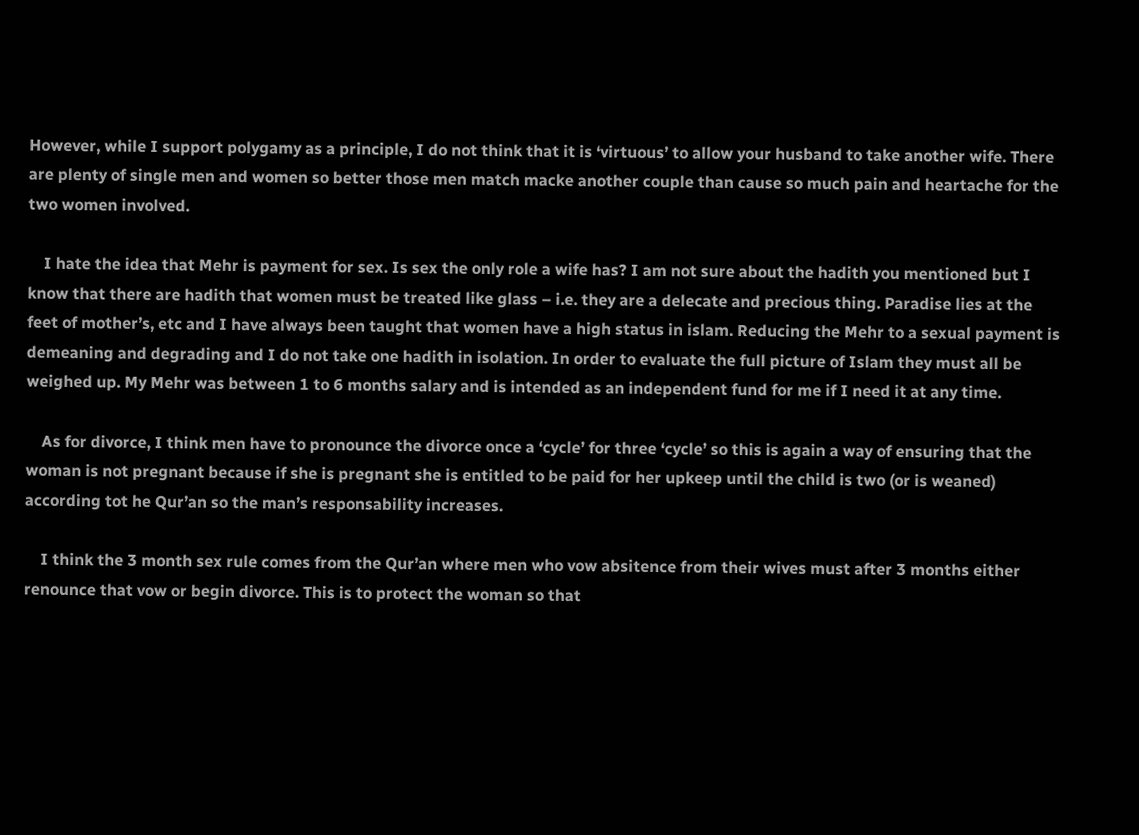However, while I support polygamy as a principle, I do not think that it is ‘virtuous’ to allow your husband to take another wife. There are plenty of single men and women so better those men match macke another couple than cause so much pain and heartache for the two women involved.

    I hate the idea that Mehr is payment for sex. Is sex the only role a wife has? I am not sure about the hadith you mentioned but I know that there are hadith that women must be treated like glass – i.e. they are a delecate and precious thing. Paradise lies at the feet of mother’s, etc and I have always been taught that women have a high status in islam. Reducing the Mehr to a sexual payment is demeaning and degrading and I do not take one hadith in isolation. In order to evaluate the full picture of Islam they must all be weighed up. My Mehr was between 1 to 6 months salary and is intended as an independent fund for me if I need it at any time.

    As for divorce, I think men have to pronounce the divorce once a ‘cycle’ for three ‘cycle’ so this is again a way of ensuring that the woman is not pregnant because if she is pregnant she is entitled to be paid for her upkeep until the child is two (or is weaned) according tot he Qur’an so the man’s responsability increases.

    I think the 3 month sex rule comes from the Qur’an where men who vow absitence from their wives must after 3 months either renounce that vow or begin divorce. This is to protect the woman so that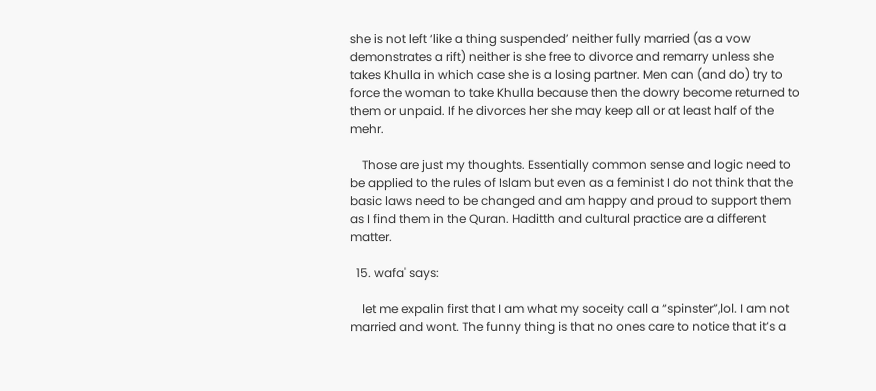she is not left ‘like a thing suspended’ neither fully married (as a vow demonstrates a rift) neither is she free to divorce and remarry unless she takes Khulla in which case she is a losing partner. Men can (and do) try to force the woman to take Khulla because then the dowry become returned to them or unpaid. If he divorces her she may keep all or at least half of the mehr.

    Those are just my thoughts. Essentially common sense and logic need to be applied to the rules of Islam but even as a feminist I do not think that the basic laws need to be changed and am happy and proud to support them as I find them in the Quran. Haditth and cultural practice are a different matter.

  15. wafa' says:

    let me expalin first that I am what my soceity call a “spinster”,lol. I am not married and wont. The funny thing is that no ones care to notice that it’s a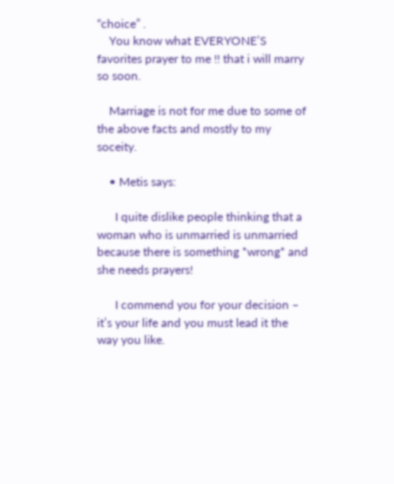“choice” .
    You know what EVERYONE’S favorites prayer to me !! that i will marry so soon.

    Marriage is not for me due to some of the above facts and mostly to my soceity.

    • Metis says:

      I quite dislike people thinking that a woman who is unmarried is unmarried because there is something *wrong* and she needs prayers!

      I commend you for your decision – it’s your life and you must lead it the way you like.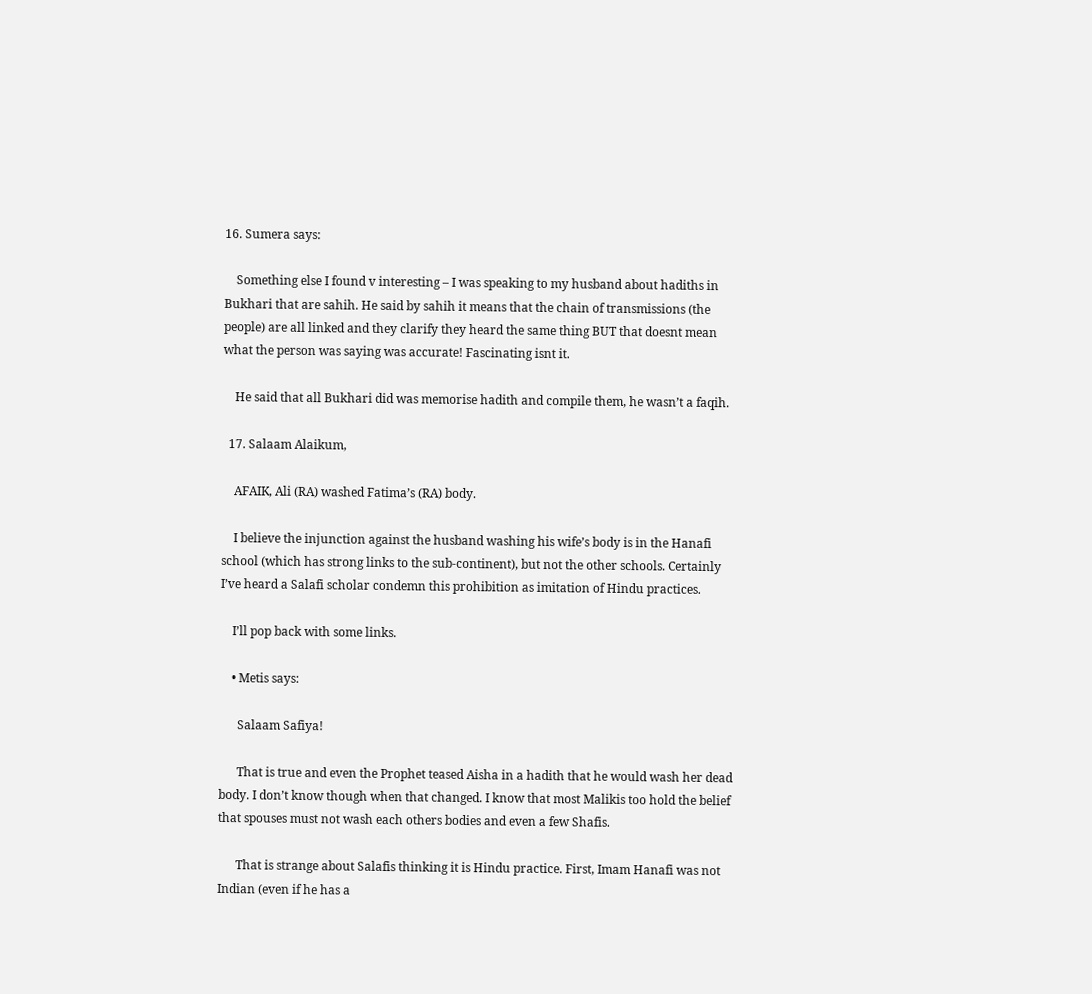16. Sumera says:

    Something else I found v interesting – I was speaking to my husband about hadiths in Bukhari that are sahih. He said by sahih it means that the chain of transmissions (the people) are all linked and they clarify they heard the same thing BUT that doesnt mean what the person was saying was accurate! Fascinating isnt it.

    He said that all Bukhari did was memorise hadith and compile them, he wasn’t a faqih.

  17. Salaam Alaikum,

    AFAIK, Ali (RA) washed Fatima’s (RA) body.

    I believe the injunction against the husband washing his wife’s body is in the Hanafi school (which has strong links to the sub-continent), but not the other schools. Certainly I’ve heard a Salafi scholar condemn this prohibition as imitation of Hindu practices.

    I’ll pop back with some links.

    • Metis says:

      Salaam Safiya!

      That is true and even the Prophet teased Aisha in a hadith that he would wash her dead body. I don’t know though when that changed. I know that most Malikis too hold the belief that spouses must not wash each others bodies and even a few Shafis.

      That is strange about Salafis thinking it is Hindu practice. First, Imam Hanafi was not Indian (even if he has a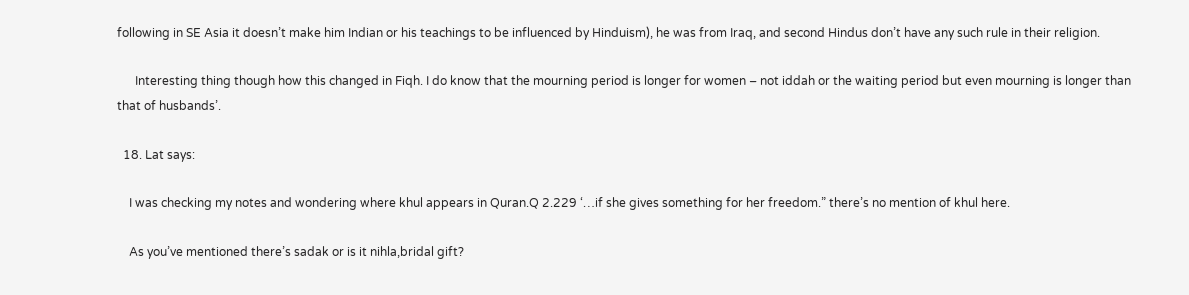following in SE Asia it doesn’t make him Indian or his teachings to be influenced by Hinduism), he was from Iraq, and second Hindus don’t have any such rule in their religion.

      Interesting thing though how this changed in Fiqh. I do know that the mourning period is longer for women – not iddah or the waiting period but even mourning is longer than that of husbands’.

  18. Lat says:

    I was checking my notes and wondering where khul appears in Quran.Q 2.229 ‘…if she gives something for her freedom.” there’s no mention of khul here.

    As you’ve mentioned there’s sadak or is it nihla,bridal gift?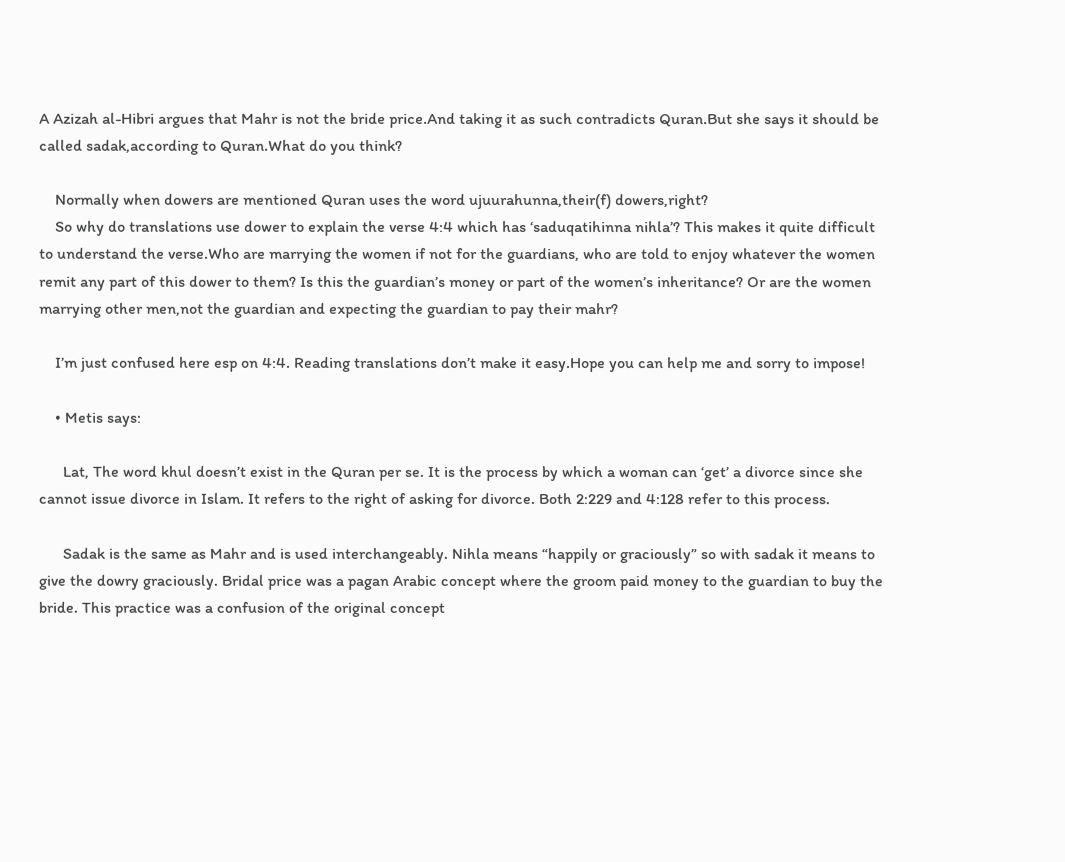A Azizah al-Hibri argues that Mahr is not the bride price.And taking it as such contradicts Quran.But she says it should be called sadak,according to Quran.What do you think?

    Normally when dowers are mentioned Quran uses the word ujuurahunna,their(f) dowers,right?
    So why do translations use dower to explain the verse 4:4 which has ‘saduqatihinna nihla’? This makes it quite difficult to understand the verse.Who are marrying the women if not for the guardians, who are told to enjoy whatever the women remit any part of this dower to them? Is this the guardian’s money or part of the women’s inheritance? Or are the women marrying other men,not the guardian and expecting the guardian to pay their mahr?

    I’m just confused here esp on 4:4. Reading translations don’t make it easy.Hope you can help me and sorry to impose!

    • Metis says:

      Lat, The word khul doesn’t exist in the Quran per se. It is the process by which a woman can ‘get’ a divorce since she cannot issue divorce in Islam. It refers to the right of asking for divorce. Both 2:229 and 4:128 refer to this process.

      Sadak is the same as Mahr and is used interchangeably. Nihla means “happily or graciously” so with sadak it means to give the dowry graciously. Bridal price was a pagan Arabic concept where the groom paid money to the guardian to buy the bride. This practice was a confusion of the original concept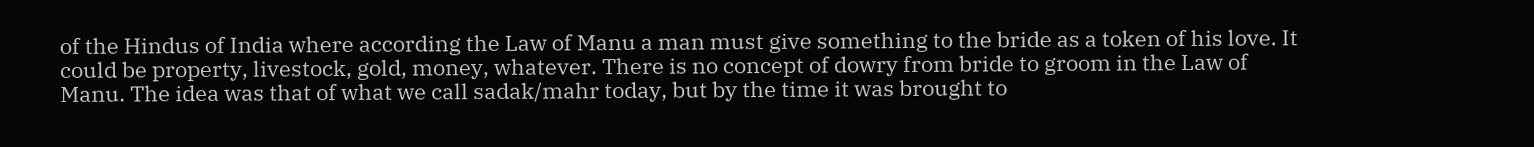of the Hindus of India where according the Law of Manu a man must give something to the bride as a token of his love. It could be property, livestock, gold, money, whatever. There is no concept of dowry from bride to groom in the Law of Manu. The idea was that of what we call sadak/mahr today, but by the time it was brought to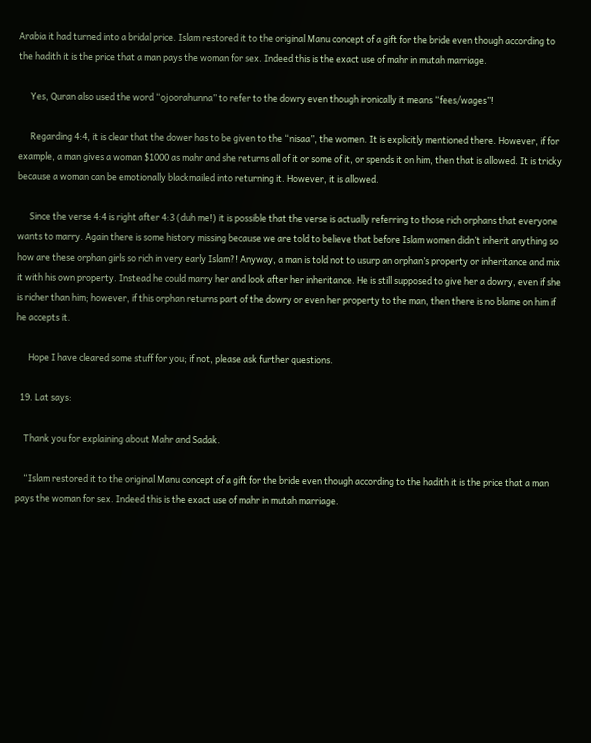Arabia it had turned into a bridal price. Islam restored it to the original Manu concept of a gift for the bride even though according to the hadith it is the price that a man pays the woman for sex. Indeed this is the exact use of mahr in mutah marriage.

      Yes, Quran also used the word “ojoorahunna” to refer to the dowry even though ironically it means “fees/wages”!

      Regarding 4:4, it is clear that the dower has to be given to the “nisaa”, the women. It is explicitly mentioned there. However, if for example, a man gives a woman $1000 as mahr and she returns all of it or some of it, or spends it on him, then that is allowed. It is tricky because a woman can be emotionally blackmailed into returning it. However, it is allowed.

      Since the verse 4:4 is right after 4:3 (duh me!) it is possible that the verse is actually referring to those rich orphans that everyone wants to marry. Again there is some history missing because we are told to believe that before Islam women didn’t inherit anything so how are these orphan girls so rich in very early Islam?! Anyway, a man is told not to usurp an orphan’s property or inheritance and mix it with his own property. Instead he could marry her and look after her inheritance. He is still supposed to give her a dowry, even if she is richer than him; however, if this orphan returns part of the dowry or even her property to the man, then there is no blame on him if he accepts it.

      Hope I have cleared some stuff for you; if not, please ask further questions.

  19. Lat says:

    Thank you for explaining about Mahr and Sadak.

    “Islam restored it to the original Manu concept of a gift for the bride even though according to the hadith it is the price that a man pays the woman for sex. Indeed this is the exact use of mahr in mutah marriage.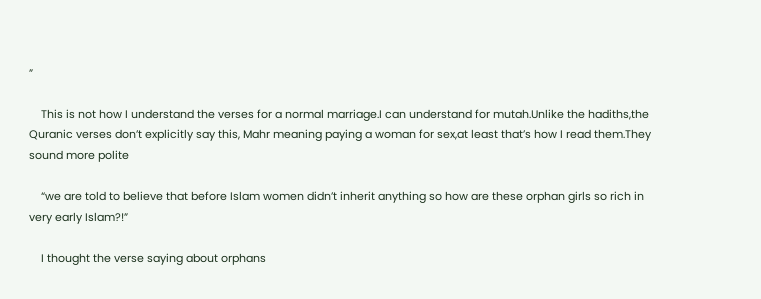”

    This is not how I understand the verses for a normal marriage.I can understand for mutah.Unlike the hadiths,the Quranic verses don’t explicitly say this, Mahr meaning paying a woman for sex,at least that’s how I read them.They sound more polite

    “we are told to believe that before Islam women didn’t inherit anything so how are these orphan girls so rich in very early Islam?!”

    I thought the verse saying about orphans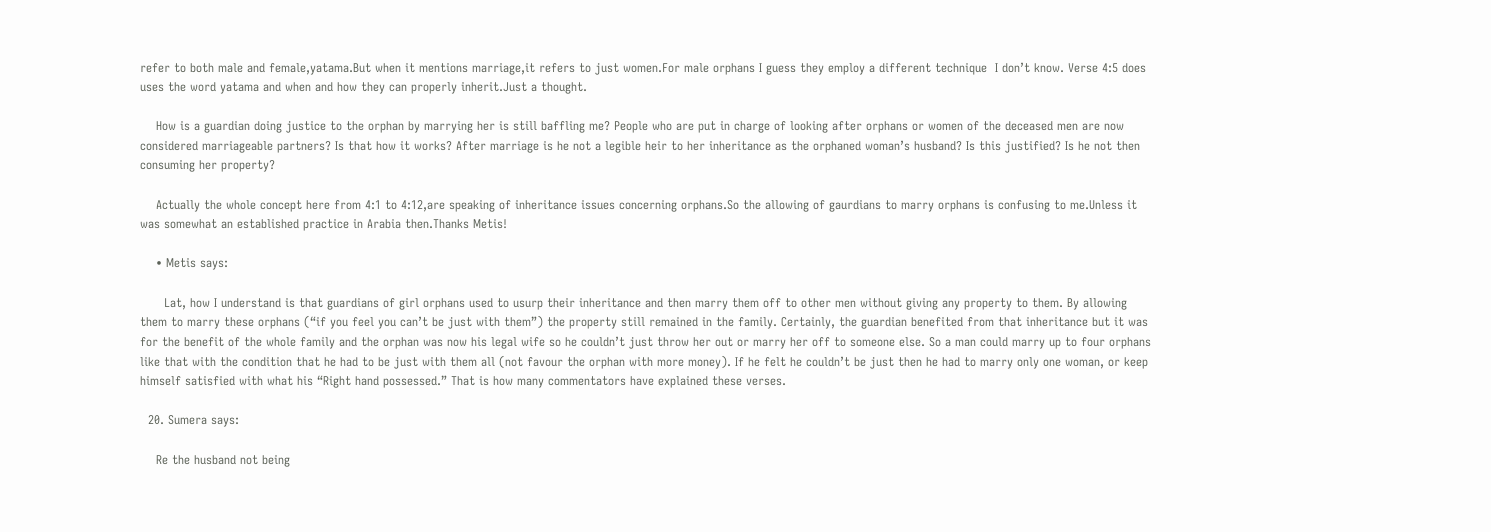refer to both male and female,yatama.But when it mentions marriage,it refers to just women.For male orphans I guess they employ a different technique  I don’t know. Verse 4:5 does uses the word yatama and when and how they can properly inherit.Just a thought.

    How is a guardian doing justice to the orphan by marrying her is still baffling me? People who are put in charge of looking after orphans or women of the deceased men are now considered marriageable partners? Is that how it works? After marriage is he not a legible heir to her inheritance as the orphaned woman’s husband? Is this justified? Is he not then consuming her property?

    Actually the whole concept here from 4:1 to 4:12,are speaking of inheritance issues concerning orphans.So the allowing of gaurdians to marry orphans is confusing to me.Unless it was somewhat an established practice in Arabia then.Thanks Metis!

    • Metis says:

      Lat, how I understand is that guardians of girl orphans used to usurp their inheritance and then marry them off to other men without giving any property to them. By allowing them to marry these orphans (“if you feel you can’t be just with them”) the property still remained in the family. Certainly, the guardian benefited from that inheritance but it was for the benefit of the whole family and the orphan was now his legal wife so he couldn’t just throw her out or marry her off to someone else. So a man could marry up to four orphans like that with the condition that he had to be just with them all (not favour the orphan with more money). If he felt he couldn’t be just then he had to marry only one woman, or keep himself satisfied with what his “Right hand possessed.” That is how many commentators have explained these verses.

  20. Sumera says:

    Re the husband not being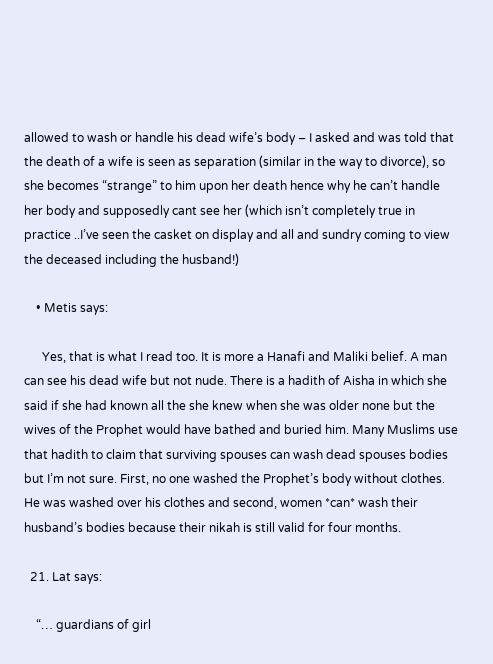allowed to wash or handle his dead wife’s body – I asked and was told that the death of a wife is seen as separation (similar in the way to divorce), so she becomes “strange” to him upon her death hence why he can’t handle her body and supposedly cant see her (which isn’t completely true in practice ..I’ve seen the casket on display and all and sundry coming to view the deceased including the husband!)

    • Metis says:

      Yes, that is what I read too. It is more a Hanafi and Maliki belief. A man can see his dead wife but not nude. There is a hadith of Aisha in which she said if she had known all the she knew when she was older none but the wives of the Prophet would have bathed and buried him. Many Muslims use that hadith to claim that surviving spouses can wash dead spouses bodies but I’m not sure. First, no one washed the Prophet’s body without clothes. He was washed over his clothes and second, women *can* wash their husband’s bodies because their nikah is still valid for four months.

  21. Lat says:

    “… guardians of girl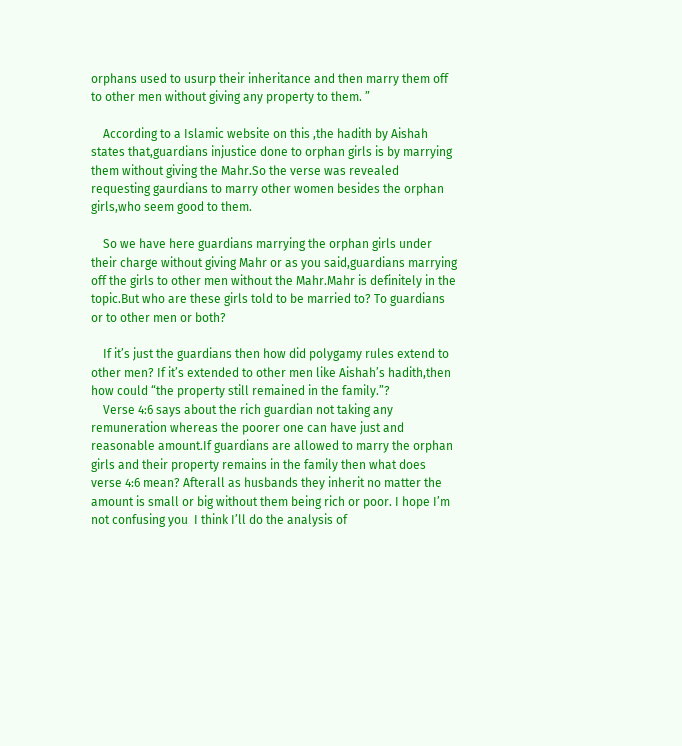orphans used to usurp their inheritance and then marry them off to other men without giving any property to them. ”

    According to a Islamic website on this ,the hadith by Aishah states that,guardians injustice done to orphan girls is by marrying them without giving the Mahr.So the verse was revealed requesting gaurdians to marry other women besides the orphan girls,who seem good to them.

    So we have here guardians marrying the orphan girls under their charge without giving Mahr or as you said,guardians marrying off the girls to other men without the Mahr.Mahr is definitely in the topic.But who are these girls told to be married to? To guardians or to other men or both?

    If it’s just the guardians then how did polygamy rules extend to other men? If it’s extended to other men like Aishah’s hadith,then how could “the property still remained in the family.”?
    Verse 4:6 says about the rich guardian not taking any remuneration whereas the poorer one can have just and reasonable amount.If guardians are allowed to marry the orphan girls and their property remains in the family then what does verse 4:6 mean? Afterall as husbands they inherit no matter the amount is small or big without them being rich or poor. I hope I’m not confusing you  I think I’ll do the analysis of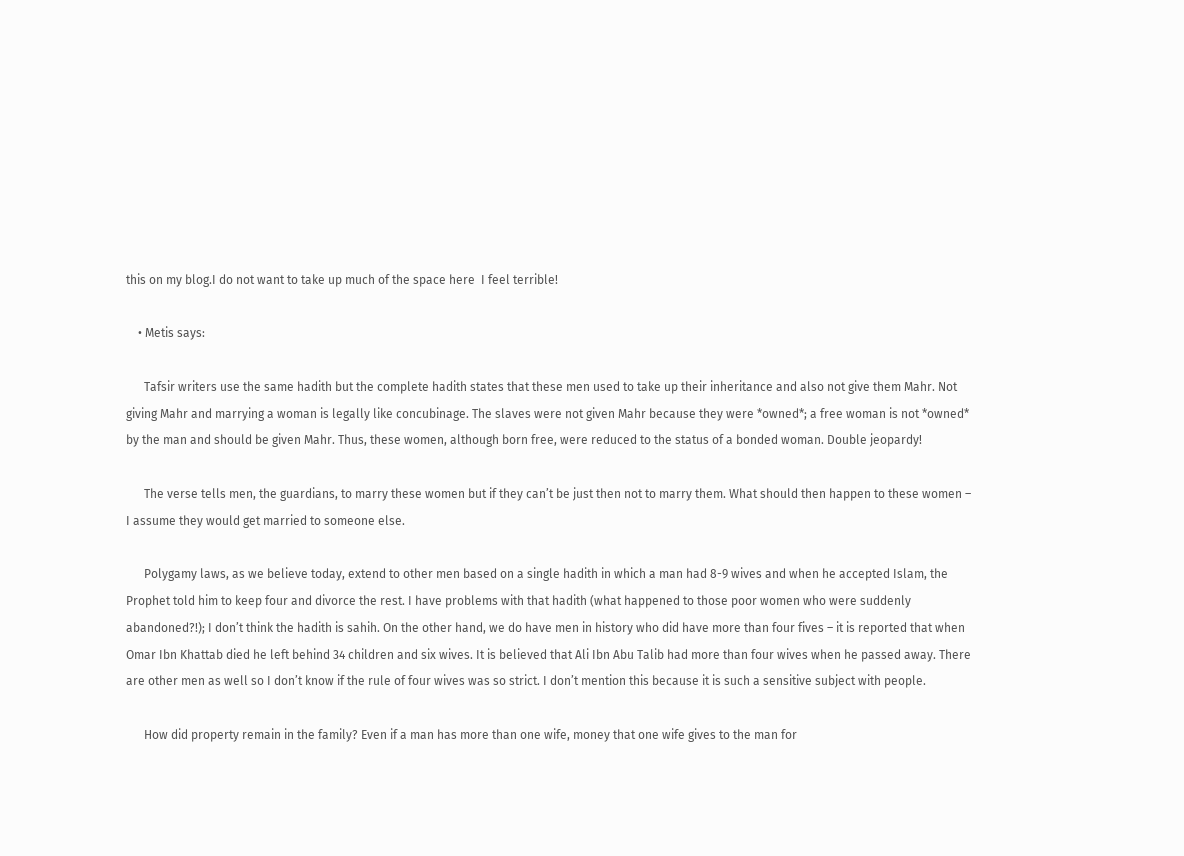this on my blog.I do not want to take up much of the space here  I feel terrible!

    • Metis says:

      Tafsir writers use the same hadith but the complete hadith states that these men used to take up their inheritance and also not give them Mahr. Not giving Mahr and marrying a woman is legally like concubinage. The slaves were not given Mahr because they were *owned*; a free woman is not *owned* by the man and should be given Mahr. Thus, these women, although born free, were reduced to the status of a bonded woman. Double jeopardy!

      The verse tells men, the guardians, to marry these women but if they can’t be just then not to marry them. What should then happen to these women – I assume they would get married to someone else.

      Polygamy laws, as we believe today, extend to other men based on a single hadith in which a man had 8-9 wives and when he accepted Islam, the Prophet told him to keep four and divorce the rest. I have problems with that hadith (what happened to those poor women who were suddenly abandoned?!); I don’t think the hadith is sahih. On the other hand, we do have men in history who did have more than four fives – it is reported that when Omar Ibn Khattab died he left behind 34 children and six wives. It is believed that Ali Ibn Abu Talib had more than four wives when he passed away. There are other men as well so I don’t know if the rule of four wives was so strict. I don’t mention this because it is such a sensitive subject with people.

      How did property remain in the family? Even if a man has more than one wife, money that one wife gives to the man for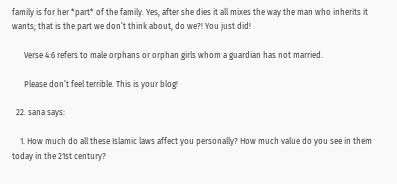family is for her *part* of the family. Yes, after she dies it all mixes the way the man who inherits it wants; that is the part we don’t think about, do we?! You just did!

      Verse 4:6 refers to male orphans or orphan girls whom a guardian has not married.

      Please don’t feel terrible. This is your blog!

  22. sana says:

    1. How much do all these Islamic laws affect you personally? How much value do you see in them today in the 21st century?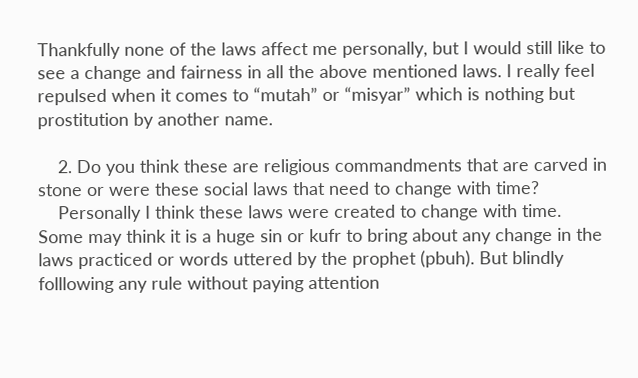Thankfully none of the laws affect me personally, but I would still like to see a change and fairness in all the above mentioned laws. I really feel repulsed when it comes to “mutah” or “misyar” which is nothing but prostitution by another name.

    2. Do you think these are religious commandments that are carved in stone or were these social laws that need to change with time?
    Personally I think these laws were created to change with time. Some may think it is a huge sin or kufr to bring about any change in the laws practiced or words uttered by the prophet (pbuh). But blindly folllowing any rule without paying attention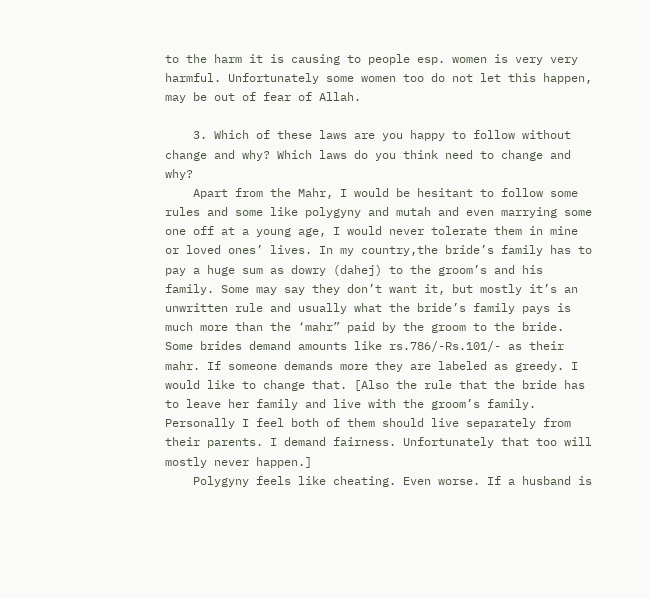to the harm it is causing to people esp. women is very very harmful. Unfortunately some women too do not let this happen, may be out of fear of Allah.

    3. Which of these laws are you happy to follow without change and why? Which laws do you think need to change and why?
    Apart from the Mahr, I would be hesitant to follow some rules and some like polygyny and mutah and even marrying some one off at a young age, I would never tolerate them in mine or loved ones’ lives. In my country,the bride’s family has to pay a huge sum as dowry (dahej) to the groom’s and his family. Some may say they don’t want it, but mostly it’s an unwritten rule and usually what the bride’s family pays is much more than the ‘mahr” paid by the groom to the bride. Some brides demand amounts like rs.786/-Rs.101/- as their mahr. If someone demands more they are labeled as greedy. I would like to change that. [Also the rule that the bride has to leave her family and live with the groom’s family. Personally I feel both of them should live separately from their parents. I demand fairness. Unfortunately that too will mostly never happen.]
    Polygyny feels like cheating. Even worse. If a husband is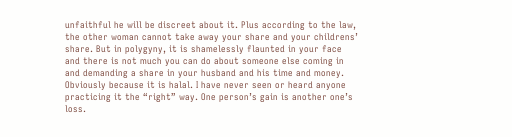unfaithful he will be discreet about it. Plus according to the law, the other woman cannot take away your share and your childrens’ share. But in polygyny, it is shamelessly flaunted in your face and there is not much you can do about someone else coming in and demanding a share in your husband and his time and money. Obviously because it is halal. I have never seen or heard anyone practicing it the “right” way. One person’s gain is another one’s loss.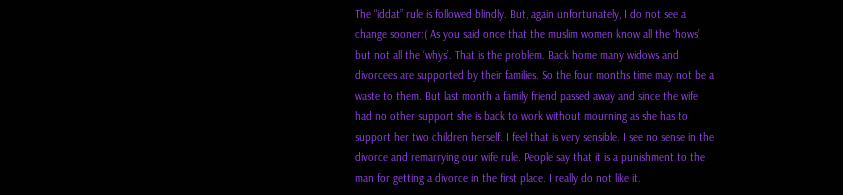The “iddat” rule is followed blindly. But, again unfortunately, I do not see a change sooner:( As you said once that the muslim women know all the ‘hows’ but not all the ‘whys’. That is the problem. Back home many widows and divorcees are supported by their families. So the four months time may not be a waste to them. But last month a family friend passed away and since the wife had no other support she is back to work without mourning as she has to support her two children herself. I feel that is very sensible. I see no sense in the divorce and remarrying our wife rule. People say that it is a punishment to the man for getting a divorce in the first place. I really do not like it.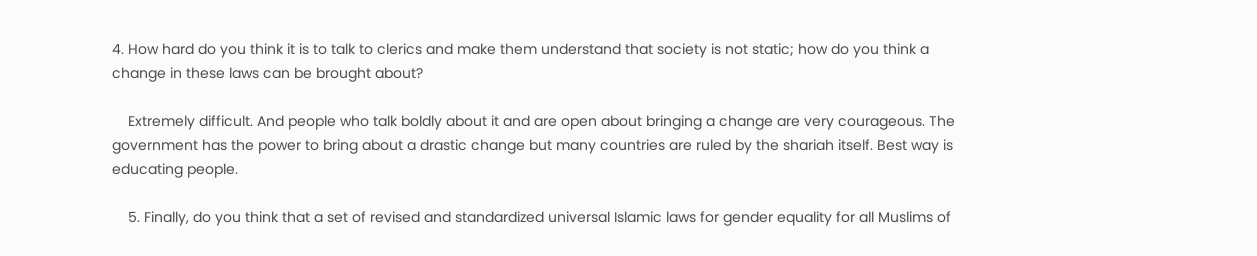4. How hard do you think it is to talk to clerics and make them understand that society is not static; how do you think a change in these laws can be brought about?

    Extremely difficult. And people who talk boldly about it and are open about bringing a change are very courageous. The government has the power to bring about a drastic change but many countries are ruled by the shariah itself. Best way is educating people.

    5. Finally, do you think that a set of revised and standardized universal Islamic laws for gender equality for all Muslims of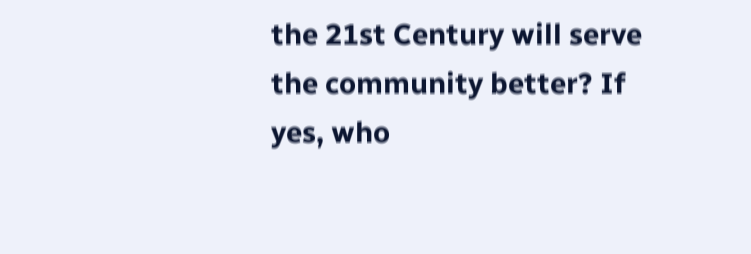the 21st Century will serve the community better? If yes, who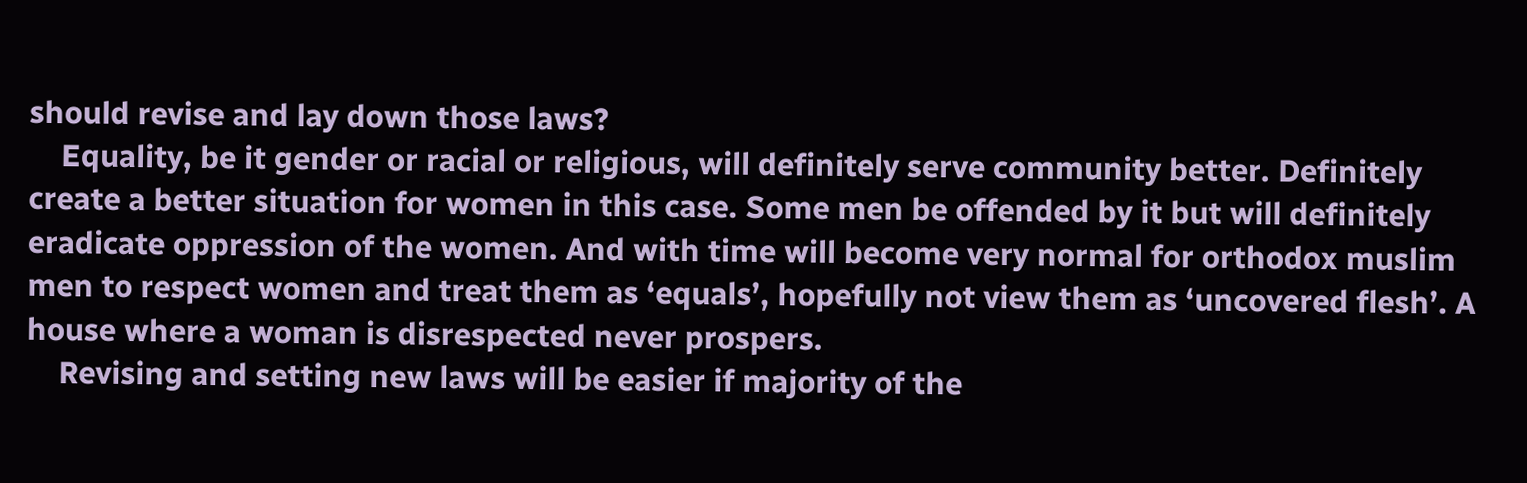should revise and lay down those laws?
    Equality, be it gender or racial or religious, will definitely serve community better. Definitely create a better situation for women in this case. Some men be offended by it but will definitely eradicate oppression of the women. And with time will become very normal for orthodox muslim men to respect women and treat them as ‘equals’, hopefully not view them as ‘uncovered flesh’. A house where a woman is disrespected never prospers.
    Revising and setting new laws will be easier if majority of the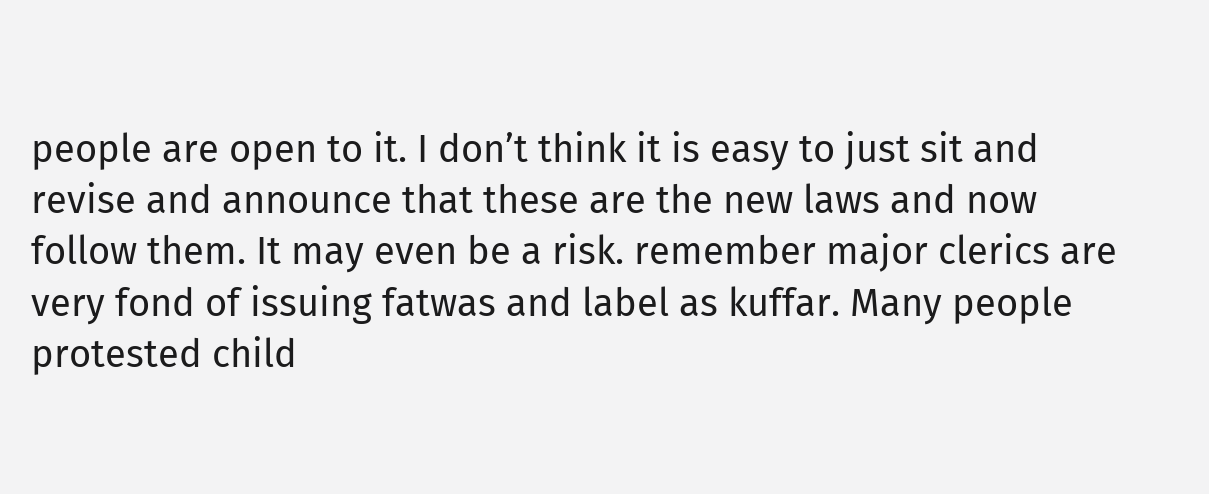people are open to it. I don’t think it is easy to just sit and revise and announce that these are the new laws and now follow them. It may even be a risk. remember major clerics are very fond of issuing fatwas and label as kuffar. Many people protested child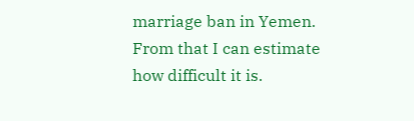marriage ban in Yemen. From that I can estimate how difficult it is.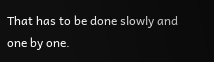That has to be done slowly and one by one.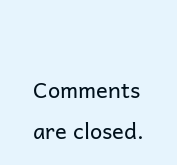Comments are closed.